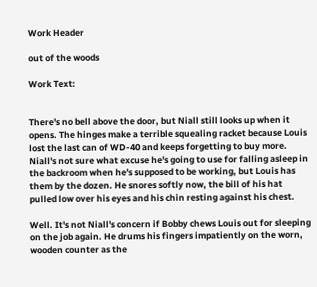Work Header

out of the woods

Work Text:


There's no bell above the door, but Niall still looks up when it opens. The hinges make a terrible squealing racket because Louis lost the last can of WD-40 and keeps forgetting to buy more. Niall's not sure what excuse he's going to use for falling asleep in the backroom when he's supposed to be working, but Louis has them by the dozen. He snores softly now, the bill of his hat pulled low over his eyes and his chin resting against his chest.

Well. It's not Niall's concern if Bobby chews Louis out for sleeping on the job again. He drums his fingers impatiently on the worn, wooden counter as the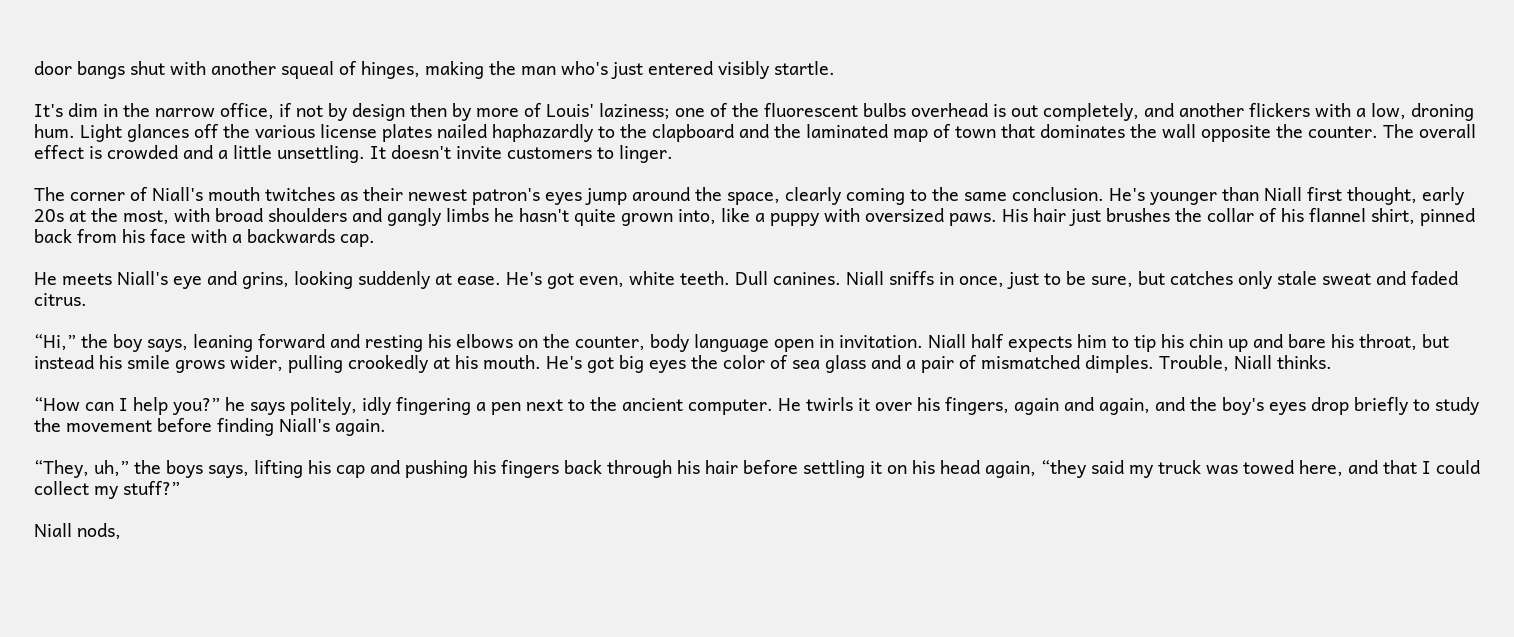door bangs shut with another squeal of hinges, making the man who's just entered visibly startle.

It's dim in the narrow office, if not by design then by more of Louis' laziness; one of the fluorescent bulbs overhead is out completely, and another flickers with a low, droning hum. Light glances off the various license plates nailed haphazardly to the clapboard and the laminated map of town that dominates the wall opposite the counter. The overall effect is crowded and a little unsettling. It doesn't invite customers to linger.

The corner of Niall's mouth twitches as their newest patron's eyes jump around the space, clearly coming to the same conclusion. He's younger than Niall first thought, early 20s at the most, with broad shoulders and gangly limbs he hasn't quite grown into, like a puppy with oversized paws. His hair just brushes the collar of his flannel shirt, pinned back from his face with a backwards cap.

He meets Niall's eye and grins, looking suddenly at ease. He's got even, white teeth. Dull canines. Niall sniffs in once, just to be sure, but catches only stale sweat and faded citrus.

“Hi,” the boy says, leaning forward and resting his elbows on the counter, body language open in invitation. Niall half expects him to tip his chin up and bare his throat, but instead his smile grows wider, pulling crookedly at his mouth. He's got big eyes the color of sea glass and a pair of mismatched dimples. Trouble, Niall thinks.

“How can I help you?” he says politely, idly fingering a pen next to the ancient computer. He twirls it over his fingers, again and again, and the boy's eyes drop briefly to study the movement before finding Niall's again.

“They, uh,” the boys says, lifting his cap and pushing his fingers back through his hair before settling it on his head again, “they said my truck was towed here, and that I could collect my stuff?”

Niall nods,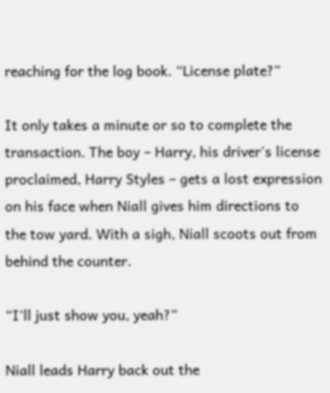reaching for the log book. “License plate?”

It only takes a minute or so to complete the transaction. The boy – Harry, his driver's license proclaimed, Harry Styles – gets a lost expression on his face when Niall gives him directions to the tow yard. With a sigh, Niall scoots out from behind the counter.

“I'll just show you, yeah?”

Niall leads Harry back out the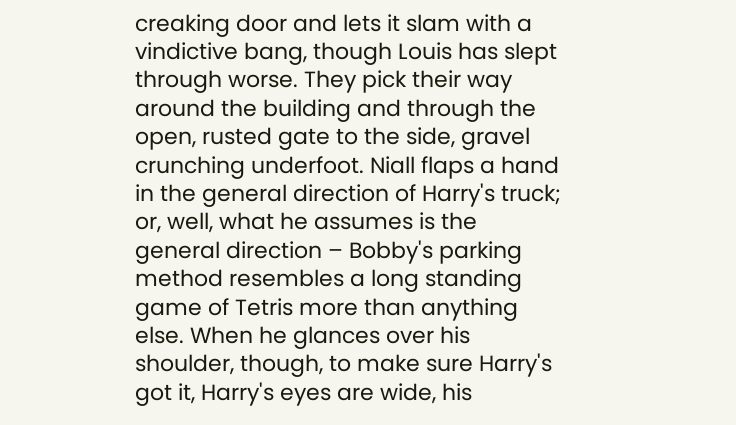creaking door and lets it slam with a vindictive bang, though Louis has slept through worse. They pick their way around the building and through the open, rusted gate to the side, gravel crunching underfoot. Niall flaps a hand in the general direction of Harry's truck; or, well, what he assumes is the general direction – Bobby's parking method resembles a long standing game of Tetris more than anything else. When he glances over his shoulder, though, to make sure Harry's got it, Harry's eyes are wide, his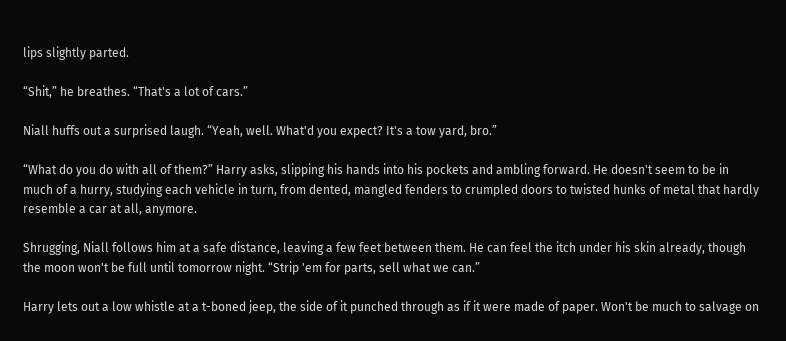lips slightly parted.

“Shit,” he breathes. “That's a lot of cars.”

Niall huffs out a surprised laugh. “Yeah, well. What'd you expect? It's a tow yard, bro.”

“What do you do with all of them?” Harry asks, slipping his hands into his pockets and ambling forward. He doesn't seem to be in much of a hurry, studying each vehicle in turn, from dented, mangled fenders to crumpled doors to twisted hunks of metal that hardly resemble a car at all, anymore.

Shrugging, Niall follows him at a safe distance, leaving a few feet between them. He can feel the itch under his skin already, though the moon won't be full until tomorrow night. “Strip 'em for parts, sell what we can.”

Harry lets out a low whistle at a t-boned jeep, the side of it punched through as if it were made of paper. Won't be much to salvage on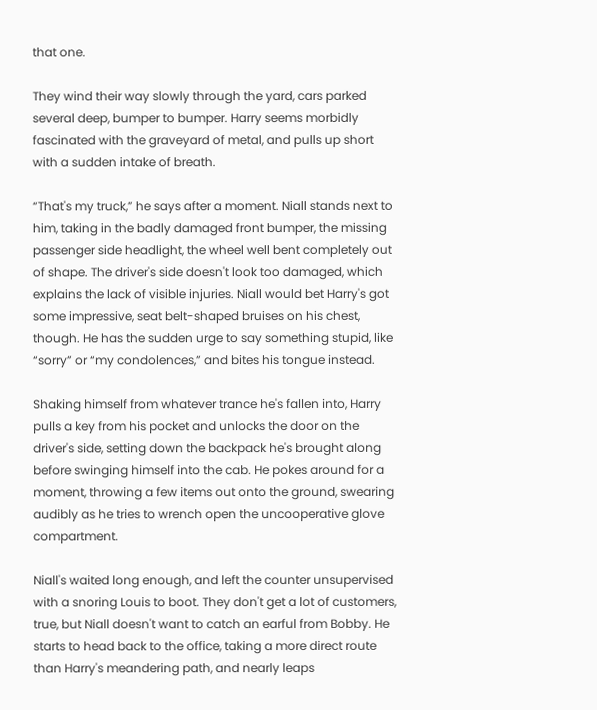that one.

They wind their way slowly through the yard, cars parked several deep, bumper to bumper. Harry seems morbidly fascinated with the graveyard of metal, and pulls up short with a sudden intake of breath.

“That's my truck,” he says after a moment. Niall stands next to him, taking in the badly damaged front bumper, the missing passenger side headlight, the wheel well bent completely out of shape. The driver's side doesn't look too damaged, which explains the lack of visible injuries. Niall would bet Harry's got some impressive, seat belt-shaped bruises on his chest, though. He has the sudden urge to say something stupid, like “sorry” or “my condolences,” and bites his tongue instead.

Shaking himself from whatever trance he's fallen into, Harry pulls a key from his pocket and unlocks the door on the driver's side, setting down the backpack he's brought along before swinging himself into the cab. He pokes around for a moment, throwing a few items out onto the ground, swearing audibly as he tries to wrench open the uncooperative glove compartment.

Niall's waited long enough, and left the counter unsupervised with a snoring Louis to boot. They don't get a lot of customers, true, but Niall doesn't want to catch an earful from Bobby. He starts to head back to the office, taking a more direct route than Harry's meandering path, and nearly leaps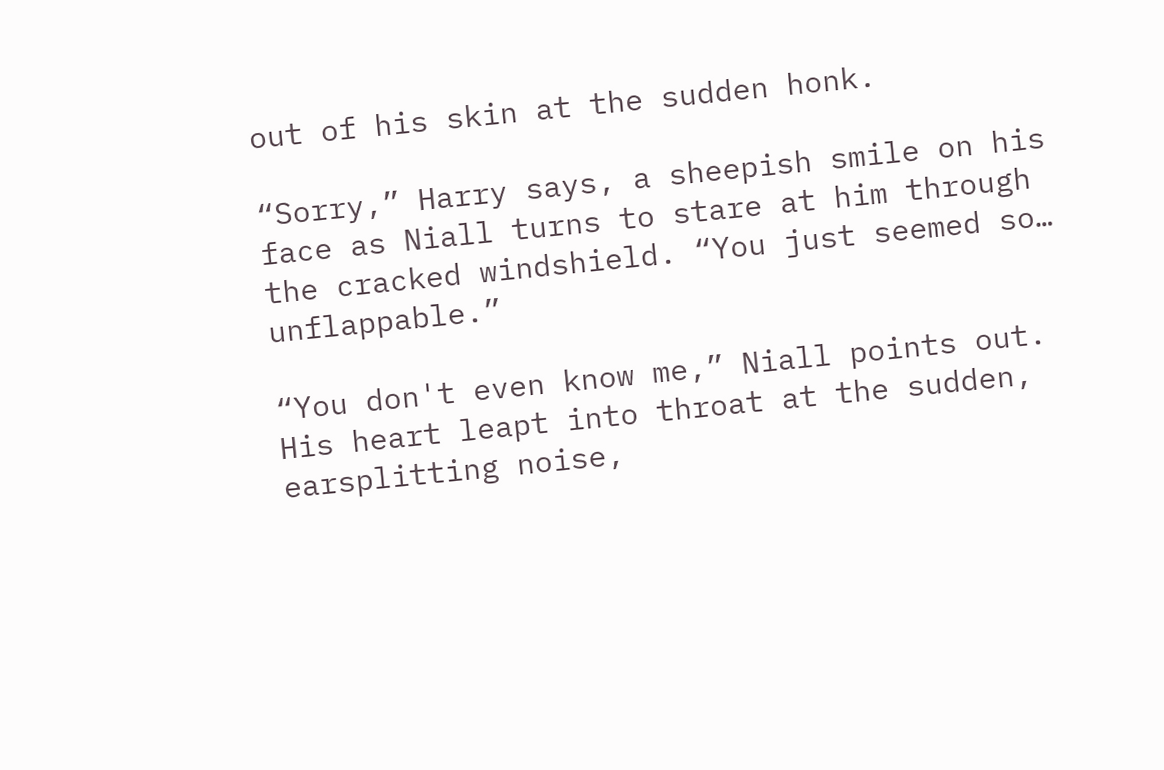out of his skin at the sudden honk.

“Sorry,” Harry says, a sheepish smile on his face as Niall turns to stare at him through the cracked windshield. “You just seemed so… unflappable.”

“You don't even know me,” Niall points out. His heart leapt into throat at the sudden, earsplitting noise,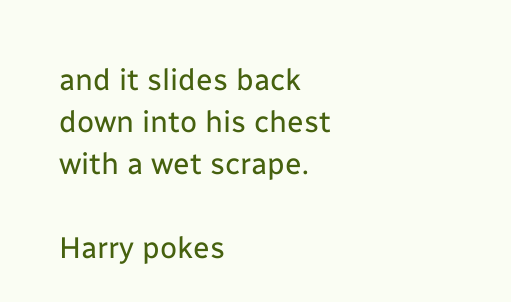and it slides back down into his chest with a wet scrape.

Harry pokes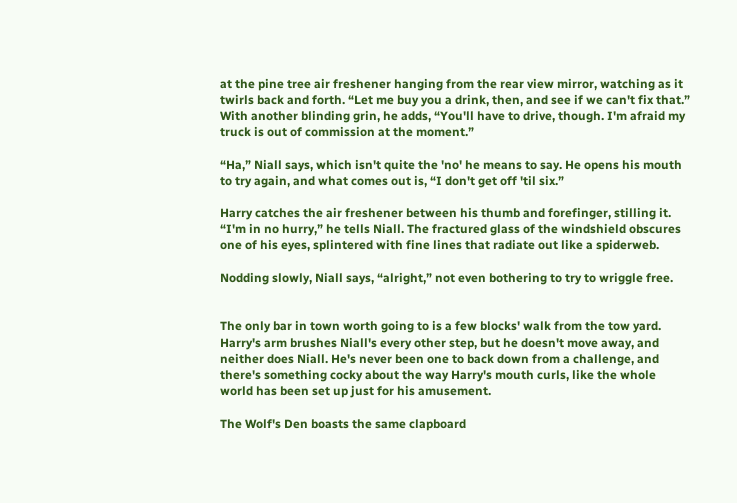at the pine tree air freshener hanging from the rear view mirror, watching as it twirls back and forth. “Let me buy you a drink, then, and see if we can't fix that.” With another blinding grin, he adds, “You'll have to drive, though. I'm afraid my truck is out of commission at the moment.”

“Ha,” Niall says, which isn't quite the 'no' he means to say. He opens his mouth to try again, and what comes out is, “I don't get off 'til six.”

Harry catches the air freshener between his thumb and forefinger, stilling it. “I'm in no hurry,” he tells Niall. The fractured glass of the windshield obscures one of his eyes, splintered with fine lines that radiate out like a spiderweb.

Nodding slowly, Niall says, “alright,” not even bothering to try to wriggle free.


The only bar in town worth going to is a few blocks' walk from the tow yard. Harry's arm brushes Niall's every other step, but he doesn't move away, and neither does Niall. He's never been one to back down from a challenge, and there's something cocky about the way Harry's mouth curls, like the whole world has been set up just for his amusement.

The Wolf's Den boasts the same clapboard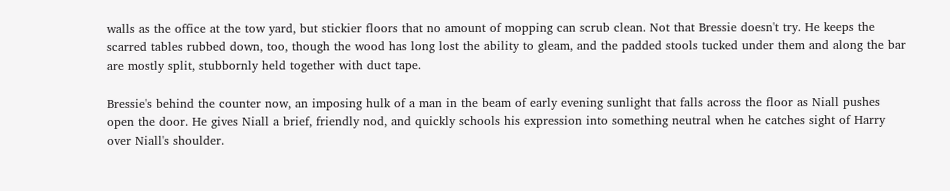walls as the office at the tow yard, but stickier floors that no amount of mopping can scrub clean. Not that Bressie doesn't try. He keeps the scarred tables rubbed down, too, though the wood has long lost the ability to gleam, and the padded stools tucked under them and along the bar are mostly split, stubbornly held together with duct tape.

Bressie's behind the counter now, an imposing hulk of a man in the beam of early evening sunlight that falls across the floor as Niall pushes open the door. He gives Niall a brief, friendly nod, and quickly schools his expression into something neutral when he catches sight of Harry over Niall's shoulder.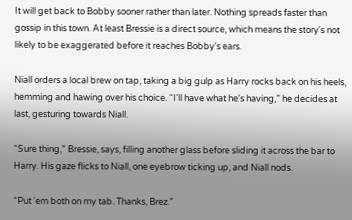It will get back to Bobby sooner rather than later. Nothing spreads faster than gossip in this town. At least Bressie is a direct source, which means the story's not likely to be exaggerated before it reaches Bobby's ears.

Niall orders a local brew on tap, taking a big gulp as Harry rocks back on his heels, hemming and hawing over his choice. “I'll have what he's having,” he decides at last, gesturing towards Niall.

“Sure thing,” Bressie, says, filling another glass before sliding it across the bar to Harry. His gaze flicks to Niall, one eyebrow ticking up, and Niall nods.

“Put 'em both on my tab. Thanks, Brez.”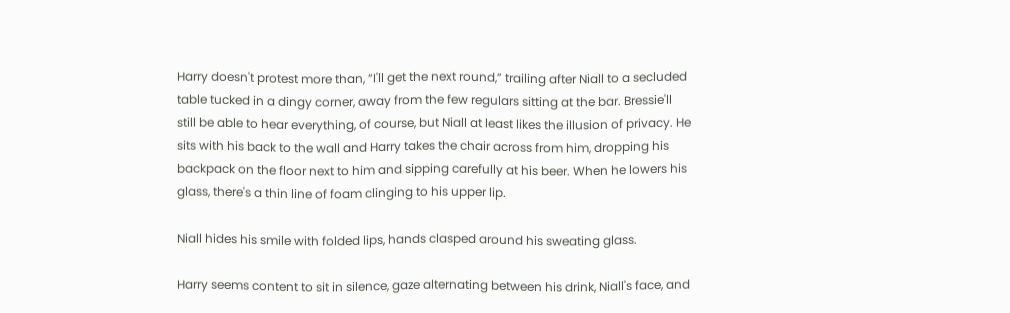Harry doesn't protest more than, “I'll get the next round,” trailing after Niall to a secluded table tucked in a dingy corner, away from the few regulars sitting at the bar. Bressie'll still be able to hear everything, of course, but Niall at least likes the illusion of privacy. He sits with his back to the wall and Harry takes the chair across from him, dropping his backpack on the floor next to him and sipping carefully at his beer. When he lowers his glass, there's a thin line of foam clinging to his upper lip.

Niall hides his smile with folded lips, hands clasped around his sweating glass.

Harry seems content to sit in silence, gaze alternating between his drink, Niall's face, and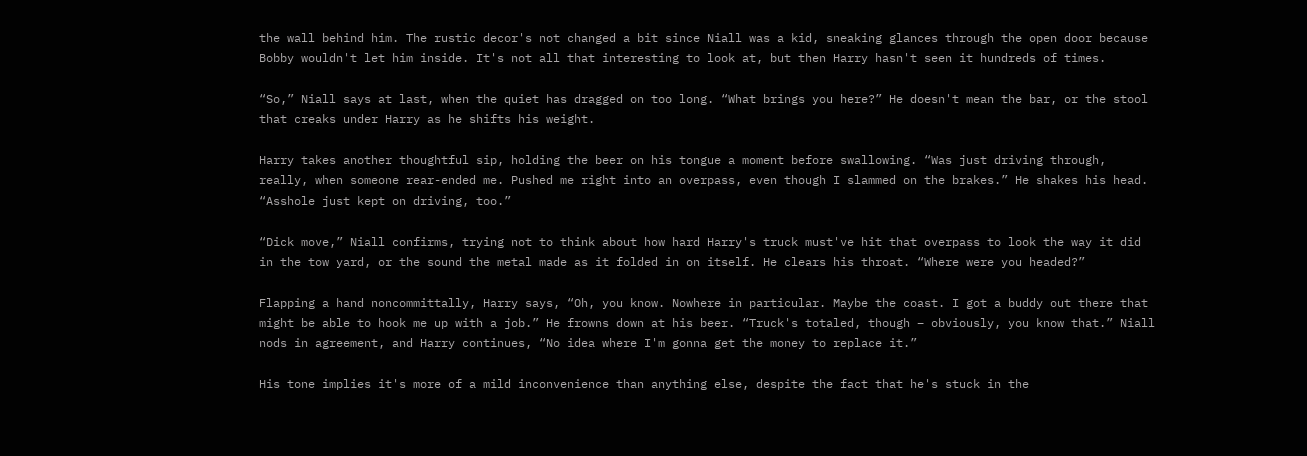the wall behind him. The rustic decor's not changed a bit since Niall was a kid, sneaking glances through the open door because Bobby wouldn't let him inside. It's not all that interesting to look at, but then Harry hasn't seen it hundreds of times.

“So,” Niall says at last, when the quiet has dragged on too long. “What brings you here?” He doesn't mean the bar, or the stool that creaks under Harry as he shifts his weight.

Harry takes another thoughtful sip, holding the beer on his tongue a moment before swallowing. “Was just driving through, really, when someone rear-ended me. Pushed me right into an overpass, even though I slammed on the brakes.” He shakes his head. “Asshole just kept on driving, too.”

“Dick move,” Niall confirms, trying not to think about how hard Harry's truck must've hit that overpass to look the way it did in the tow yard, or the sound the metal made as it folded in on itself. He clears his throat. “Where were you headed?”

Flapping a hand noncommittally, Harry says, “Oh, you know. Nowhere in particular. Maybe the coast. I got a buddy out there that might be able to hook me up with a job.” He frowns down at his beer. “Truck's totaled, though – obviously, you know that.” Niall nods in agreement, and Harry continues, “No idea where I'm gonna get the money to replace it.”

His tone implies it's more of a mild inconvenience than anything else, despite the fact that he's stuck in the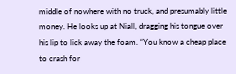middle of nowhere with no truck, and presumably little money. He looks up at Niall, dragging his tongue over his lip to lick away the foam. “You know a cheap place to crash for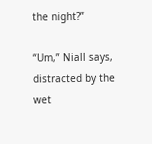the night?”

“Um,” Niall says, distracted by the wet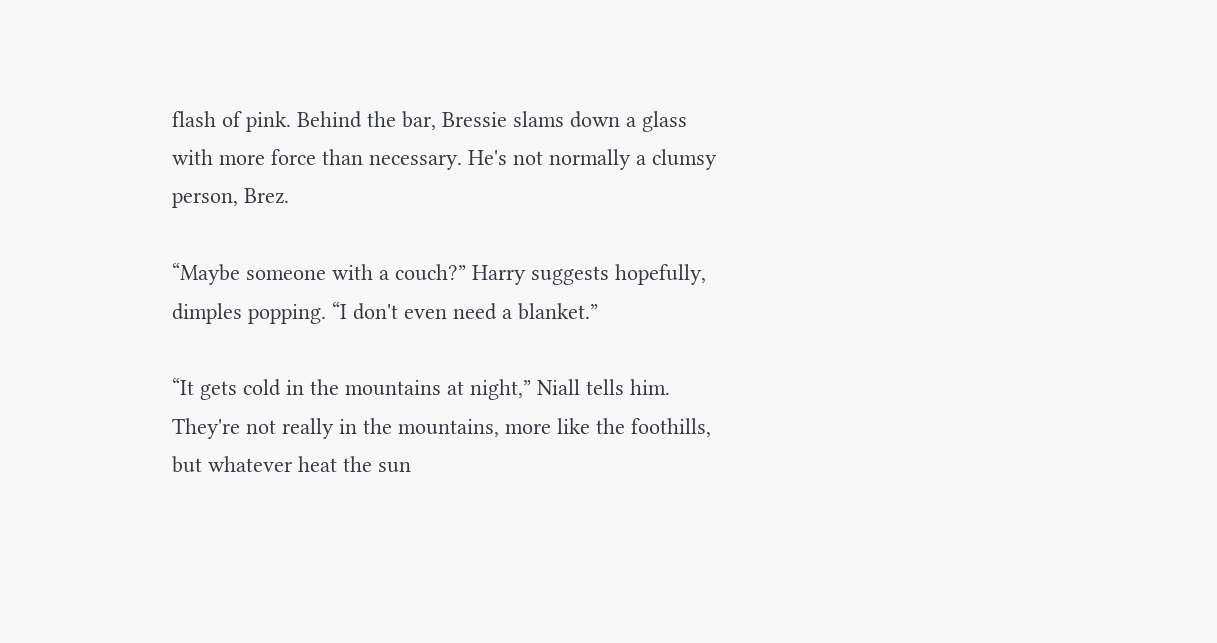flash of pink. Behind the bar, Bressie slams down a glass with more force than necessary. He's not normally a clumsy person, Brez.

“Maybe someone with a couch?” Harry suggests hopefully, dimples popping. “I don't even need a blanket.”

“It gets cold in the mountains at night,” Niall tells him. They're not really in the mountains, more like the foothills, but whatever heat the sun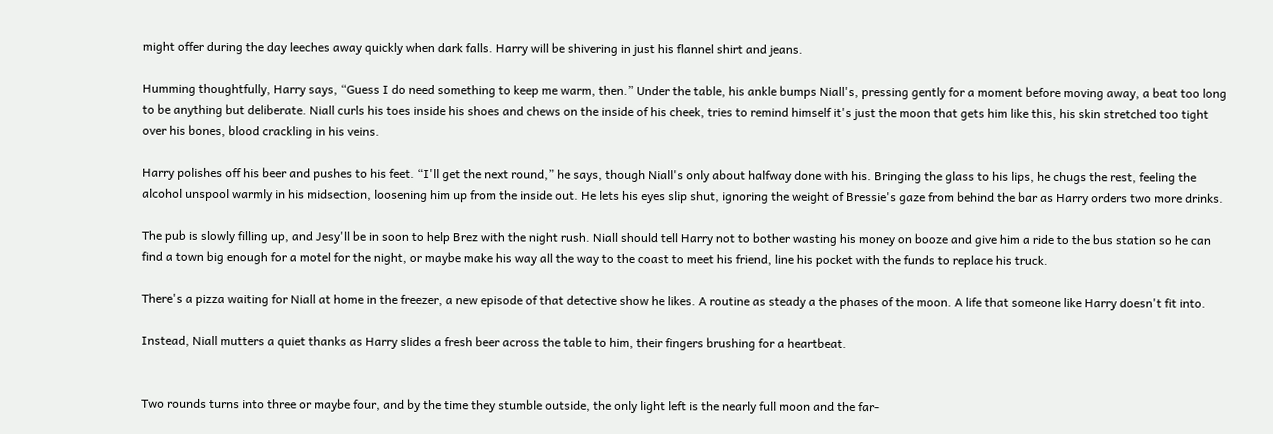might offer during the day leeches away quickly when dark falls. Harry will be shivering in just his flannel shirt and jeans.

Humming thoughtfully, Harry says, “Guess I do need something to keep me warm, then.” Under the table, his ankle bumps Niall's, pressing gently for a moment before moving away, a beat too long to be anything but deliberate. Niall curls his toes inside his shoes and chews on the inside of his cheek, tries to remind himself it's just the moon that gets him like this, his skin stretched too tight over his bones, blood crackling in his veins.

Harry polishes off his beer and pushes to his feet. “I'll get the next round,” he says, though Niall's only about halfway done with his. Bringing the glass to his lips, he chugs the rest, feeling the alcohol unspool warmly in his midsection, loosening him up from the inside out. He lets his eyes slip shut, ignoring the weight of Bressie's gaze from behind the bar as Harry orders two more drinks.

The pub is slowly filling up, and Jesy'll be in soon to help Brez with the night rush. Niall should tell Harry not to bother wasting his money on booze and give him a ride to the bus station so he can find a town big enough for a motel for the night, or maybe make his way all the way to the coast to meet his friend, line his pocket with the funds to replace his truck.

There's a pizza waiting for Niall at home in the freezer, a new episode of that detective show he likes. A routine as steady a the phases of the moon. A life that someone like Harry doesn't fit into.

Instead, Niall mutters a quiet thanks as Harry slides a fresh beer across the table to him, their fingers brushing for a heartbeat.


Two rounds turns into three or maybe four, and by the time they stumble outside, the only light left is the nearly full moon and the far-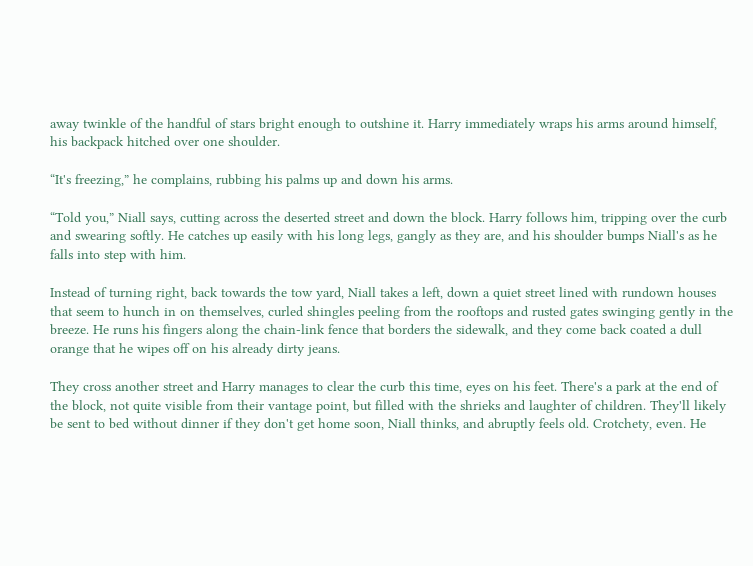away twinkle of the handful of stars bright enough to outshine it. Harry immediately wraps his arms around himself, his backpack hitched over one shoulder.

“It's freezing,” he complains, rubbing his palms up and down his arms.

“Told you,” Niall says, cutting across the deserted street and down the block. Harry follows him, tripping over the curb and swearing softly. He catches up easily with his long legs, gangly as they are, and his shoulder bumps Niall's as he falls into step with him.

Instead of turning right, back towards the tow yard, Niall takes a left, down a quiet street lined with rundown houses that seem to hunch in on themselves, curled shingles peeling from the rooftops and rusted gates swinging gently in the breeze. He runs his fingers along the chain-link fence that borders the sidewalk, and they come back coated a dull orange that he wipes off on his already dirty jeans.

They cross another street and Harry manages to clear the curb this time, eyes on his feet. There's a park at the end of the block, not quite visible from their vantage point, but filled with the shrieks and laughter of children. They'll likely be sent to bed without dinner if they don't get home soon, Niall thinks, and abruptly feels old. Crotchety, even. He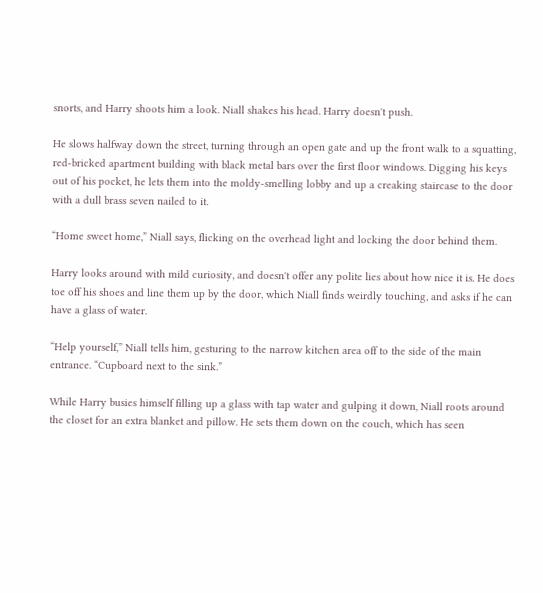snorts, and Harry shoots him a look. Niall shakes his head. Harry doesn't push.

He slows halfway down the street, turning through an open gate and up the front walk to a squatting, red-bricked apartment building with black metal bars over the first floor windows. Digging his keys out of his pocket, he lets them into the moldy-smelling lobby and up a creaking staircase to the door with a dull brass seven nailed to it.

“Home sweet home,” Niall says, flicking on the overhead light and locking the door behind them.

Harry looks around with mild curiosity, and doesn't offer any polite lies about how nice it is. He does toe off his shoes and line them up by the door, which Niall finds weirdly touching, and asks if he can have a glass of water.

“Help yourself,” Niall tells him, gesturing to the narrow kitchen area off to the side of the main entrance. “Cupboard next to the sink.”

While Harry busies himself filling up a glass with tap water and gulping it down, Niall roots around the closet for an extra blanket and pillow. He sets them down on the couch, which has seen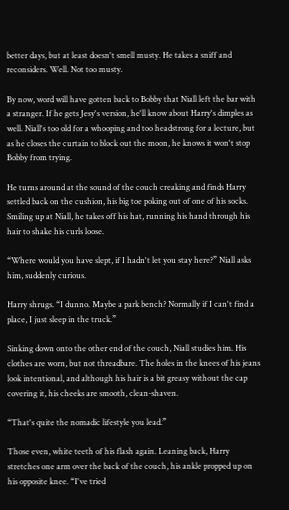better days, but at least doesn't smell musty. He takes a sniff and reconsiders. Well. Not too musty.

By now, word will have gotten back to Bobby that Niall left the bar with a stranger. If he gets Jesy's version, he'll know about Harry's dimples as well. Niall's too old for a whooping and too headstrong for a lecture, but as he closes the curtain to block out the moon, he knows it won't stop Bobby from trying.

He turns around at the sound of the couch creaking and finds Harry settled back on the cushion, his big toe poking out of one of his socks. Smiling up at Niall, he takes off his hat, running his hand through his hair to shake his curls loose.

“Where would you have slept, if I hadn't let you stay here?” Niall asks him, suddenly curious.

Harry shrugs. “I dunno. Maybe a park bench? Normally if I can't find a place, I just sleep in the truck.”

Sinking down onto the other end of the couch, Niall studies him. His clothes are worn, but not threadbare. The holes in the knees of his jeans look intentional, and although his hair is a bit greasy without the cap covering it, his cheeks are smooth, clean-shaven.

“That's quite the nomadic lifestyle you lead.”

Those even, white teeth of his flash again. Leaning back, Harry stretches one arm over the back of the couch, his ankle propped up on his opposite knee. “I've tried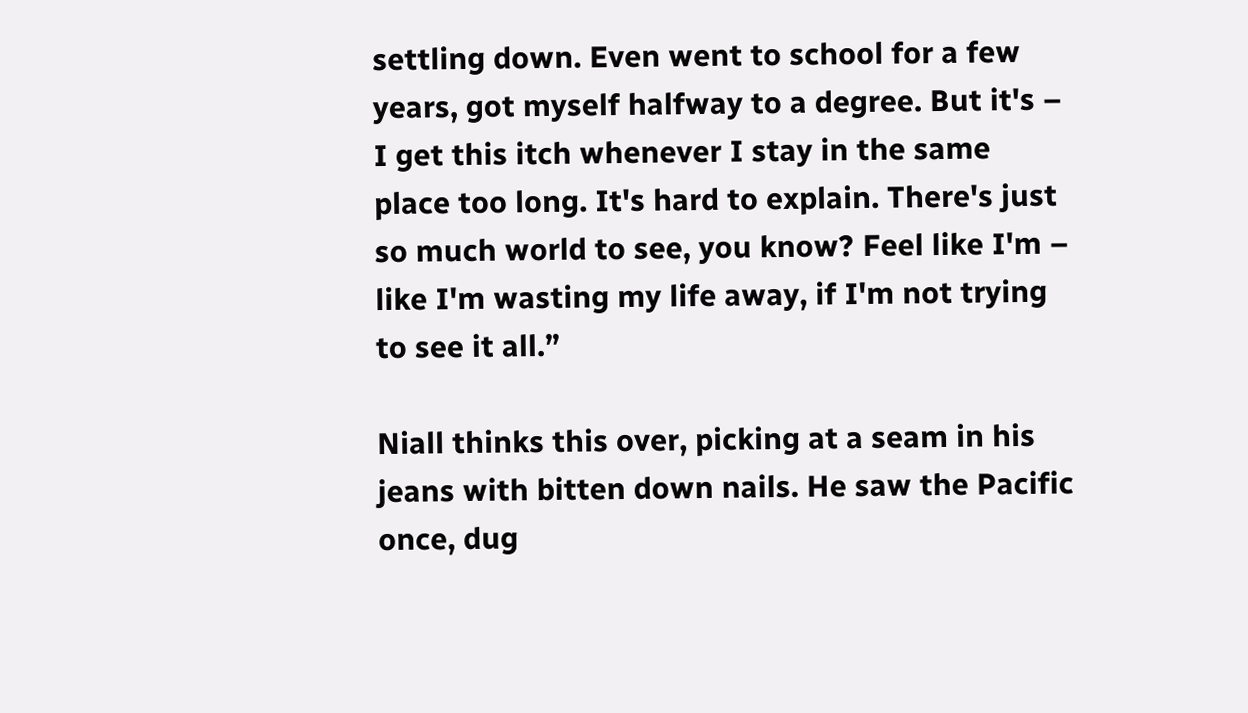settling down. Even went to school for a few years, got myself halfway to a degree. But it's – I get this itch whenever I stay in the same place too long. It's hard to explain. There's just so much world to see, you know? Feel like I'm – like I'm wasting my life away, if I'm not trying to see it all.”

Niall thinks this over, picking at a seam in his jeans with bitten down nails. He saw the Pacific once, dug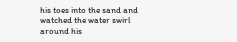his toes into the sand and watched the water swirl around his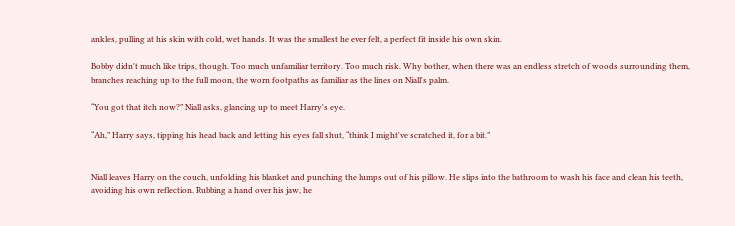ankles, pulling at his skin with cold, wet hands. It was the smallest he ever felt, a perfect fit inside his own skin.

Bobby didn't much like trips, though. Too much unfamiliar territory. Too much risk. Why bother, when there was an endless stretch of woods surrounding them, branches reaching up to the full moon, the worn footpaths as familiar as the lines on Niall's palm.

“You got that itch now?” Niall asks, glancing up to meet Harry's eye.

“Ah,” Harry says, tipping his head back and letting his eyes fall shut, “think I might've scratched it, for a bit.”


Niall leaves Harry on the couch, unfolding his blanket and punching the lumps out of his pillow. He slips into the bathroom to wash his face and clean his teeth, avoiding his own reflection. Rubbing a hand over his jaw, he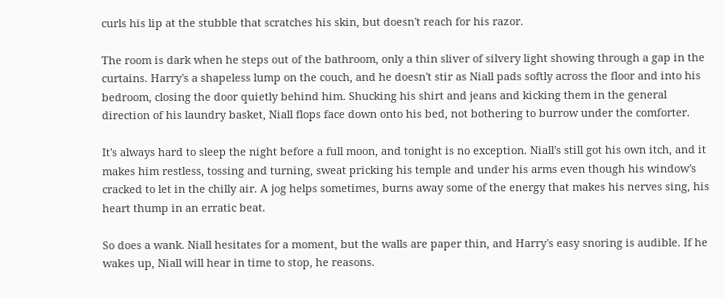curls his lip at the stubble that scratches his skin, but doesn't reach for his razor.

The room is dark when he steps out of the bathroom, only a thin sliver of silvery light showing through a gap in the curtains. Harry's a shapeless lump on the couch, and he doesn't stir as Niall pads softly across the floor and into his bedroom, closing the door quietly behind him. Shucking his shirt and jeans and kicking them in the general direction of his laundry basket, Niall flops face down onto his bed, not bothering to burrow under the comforter.

It's always hard to sleep the night before a full moon, and tonight is no exception. Niall's still got his own itch, and it makes him restless, tossing and turning, sweat pricking his temple and under his arms even though his window's cracked to let in the chilly air. A jog helps sometimes, burns away some of the energy that makes his nerves sing, his heart thump in an erratic beat.

So does a wank. Niall hesitates for a moment, but the walls are paper thin, and Harry's easy snoring is audible. If he wakes up, Niall will hear in time to stop, he reasons.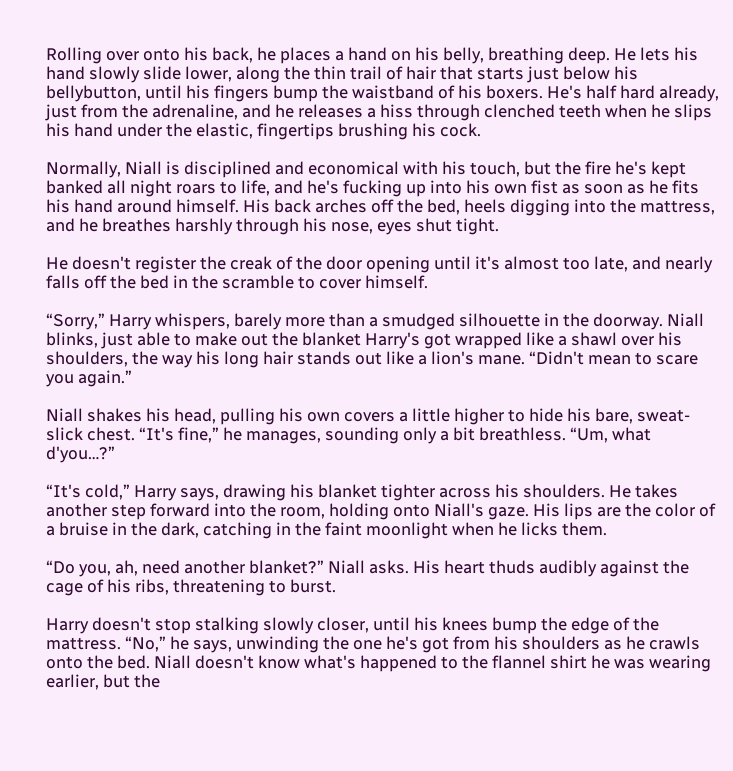Rolling over onto his back, he places a hand on his belly, breathing deep. He lets his hand slowly slide lower, along the thin trail of hair that starts just below his bellybutton, until his fingers bump the waistband of his boxers. He's half hard already, just from the adrenaline, and he releases a hiss through clenched teeth when he slips his hand under the elastic, fingertips brushing his cock.

Normally, Niall is disciplined and economical with his touch, but the fire he's kept banked all night roars to life, and he's fucking up into his own fist as soon as he fits his hand around himself. His back arches off the bed, heels digging into the mattress, and he breathes harshly through his nose, eyes shut tight.

He doesn't register the creak of the door opening until it's almost too late, and nearly falls off the bed in the scramble to cover himself.

“Sorry,” Harry whispers, barely more than a smudged silhouette in the doorway. Niall blinks, just able to make out the blanket Harry's got wrapped like a shawl over his shoulders, the way his long hair stands out like a lion's mane. “Didn't mean to scare you again.”

Niall shakes his head, pulling his own covers a little higher to hide his bare, sweat-slick chest. “It's fine,” he manages, sounding only a bit breathless. “Um, what d'you…?”

“It's cold,” Harry says, drawing his blanket tighter across his shoulders. He takes another step forward into the room, holding onto Niall's gaze. His lips are the color of a bruise in the dark, catching in the faint moonlight when he licks them.

“Do you, ah, need another blanket?” Niall asks. His heart thuds audibly against the cage of his ribs, threatening to burst.

Harry doesn't stop stalking slowly closer, until his knees bump the edge of the mattress. “No,” he says, unwinding the one he's got from his shoulders as he crawls onto the bed. Niall doesn't know what's happened to the flannel shirt he was wearing earlier, but the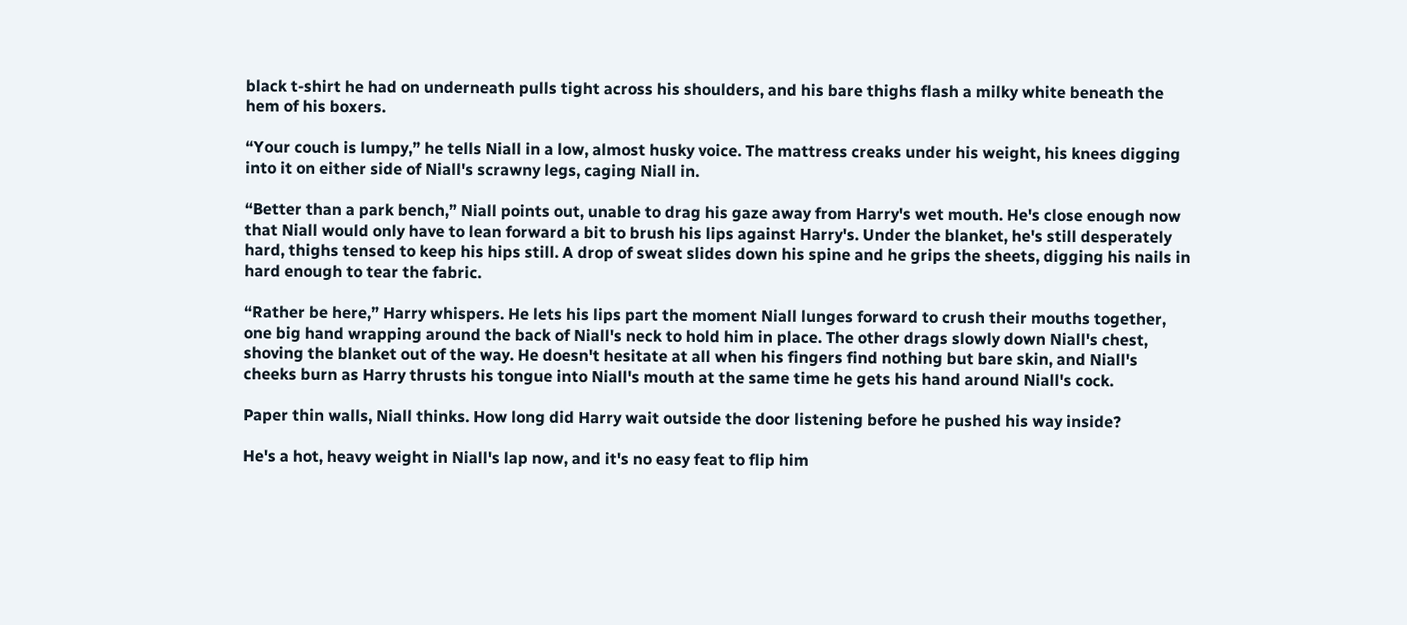black t-shirt he had on underneath pulls tight across his shoulders, and his bare thighs flash a milky white beneath the hem of his boxers.

“Your couch is lumpy,” he tells Niall in a low, almost husky voice. The mattress creaks under his weight, his knees digging into it on either side of Niall's scrawny legs, caging Niall in.

“Better than a park bench,” Niall points out, unable to drag his gaze away from Harry's wet mouth. He's close enough now that Niall would only have to lean forward a bit to brush his lips against Harry's. Under the blanket, he's still desperately hard, thighs tensed to keep his hips still. A drop of sweat slides down his spine and he grips the sheets, digging his nails in hard enough to tear the fabric.

“Rather be here,” Harry whispers. He lets his lips part the moment Niall lunges forward to crush their mouths together, one big hand wrapping around the back of Niall's neck to hold him in place. The other drags slowly down Niall's chest, shoving the blanket out of the way. He doesn't hesitate at all when his fingers find nothing but bare skin, and Niall's cheeks burn as Harry thrusts his tongue into Niall's mouth at the same time he gets his hand around Niall's cock.

Paper thin walls, Niall thinks. How long did Harry wait outside the door listening before he pushed his way inside?

He's a hot, heavy weight in Niall's lap now, and it's no easy feat to flip him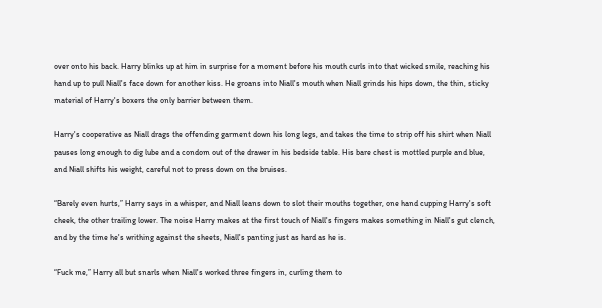over onto his back. Harry blinks up at him in surprise for a moment before his mouth curls into that wicked smile, reaching his hand up to pull Niall's face down for another kiss. He groans into Niall's mouth when Niall grinds his hips down, the thin, sticky material of Harry's boxers the only barrier between them.

Harry's cooperative as Niall drags the offending garment down his long legs, and takes the time to strip off his shirt when Niall pauses long enough to dig lube and a condom out of the drawer in his bedside table. His bare chest is mottled purple and blue, and Niall shifts his weight, careful not to press down on the bruises.

“Barely even hurts,” Harry says in a whisper, and Niall leans down to slot their mouths together, one hand cupping Harry's soft cheek, the other trailing lower. The noise Harry makes at the first touch of Niall's fingers makes something in Niall's gut clench, and by the time he's writhing against the sheets, Niall's panting just as hard as he is.

“Fuck me,” Harry all but snarls when Niall's worked three fingers in, curling them to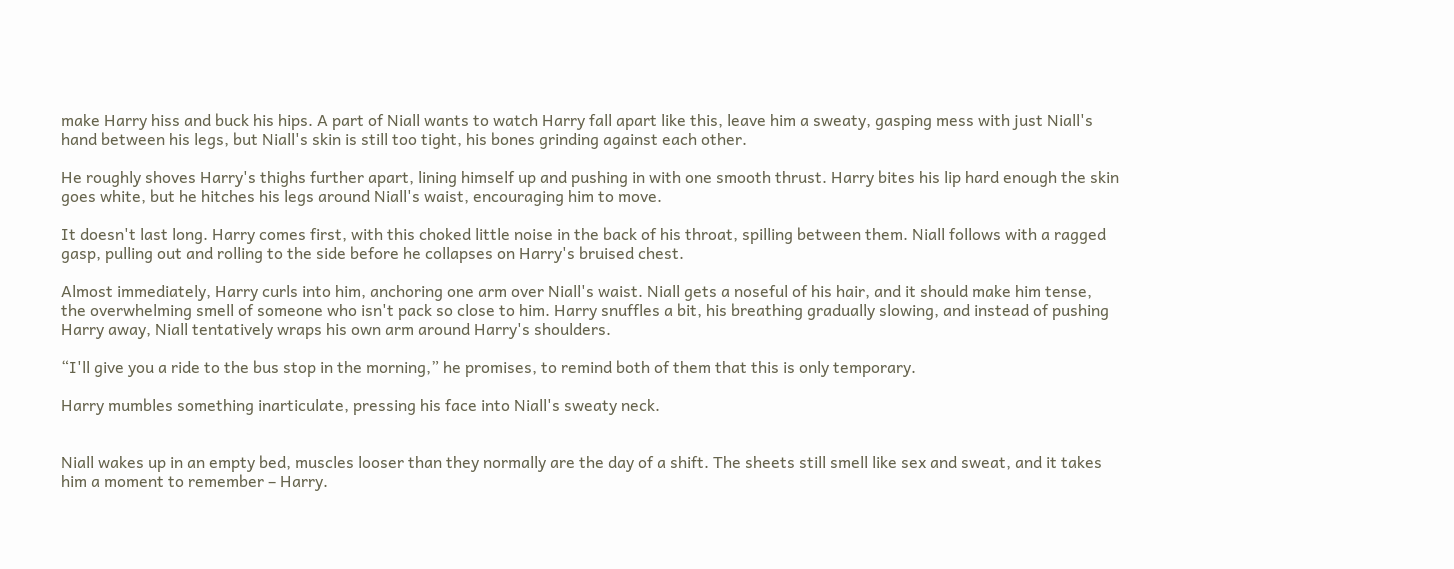make Harry hiss and buck his hips. A part of Niall wants to watch Harry fall apart like this, leave him a sweaty, gasping mess with just Niall's hand between his legs, but Niall's skin is still too tight, his bones grinding against each other.

He roughly shoves Harry's thighs further apart, lining himself up and pushing in with one smooth thrust. Harry bites his lip hard enough the skin goes white, but he hitches his legs around Niall's waist, encouraging him to move.

It doesn't last long. Harry comes first, with this choked little noise in the back of his throat, spilling between them. Niall follows with a ragged gasp, pulling out and rolling to the side before he collapses on Harry's bruised chest.

Almost immediately, Harry curls into him, anchoring one arm over Niall's waist. Niall gets a noseful of his hair, and it should make him tense, the overwhelming smell of someone who isn't pack so close to him. Harry snuffles a bit, his breathing gradually slowing, and instead of pushing Harry away, Niall tentatively wraps his own arm around Harry's shoulders.

“I'll give you a ride to the bus stop in the morning,” he promises, to remind both of them that this is only temporary.

Harry mumbles something inarticulate, pressing his face into Niall's sweaty neck.


Niall wakes up in an empty bed, muscles looser than they normally are the day of a shift. The sheets still smell like sex and sweat, and it takes him a moment to remember – Harry.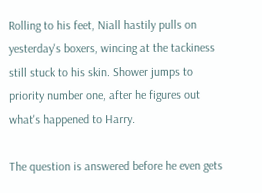Rolling to his feet, Niall hastily pulls on yesterday's boxers, wincing at the tackiness still stuck to his skin. Shower jumps to priority number one, after he figures out what's happened to Harry.

The question is answered before he even gets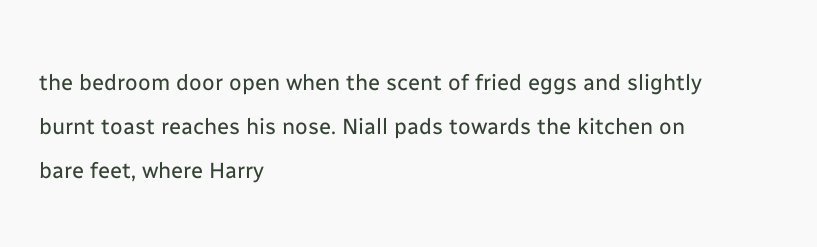the bedroom door open when the scent of fried eggs and slightly burnt toast reaches his nose. Niall pads towards the kitchen on bare feet, where Harry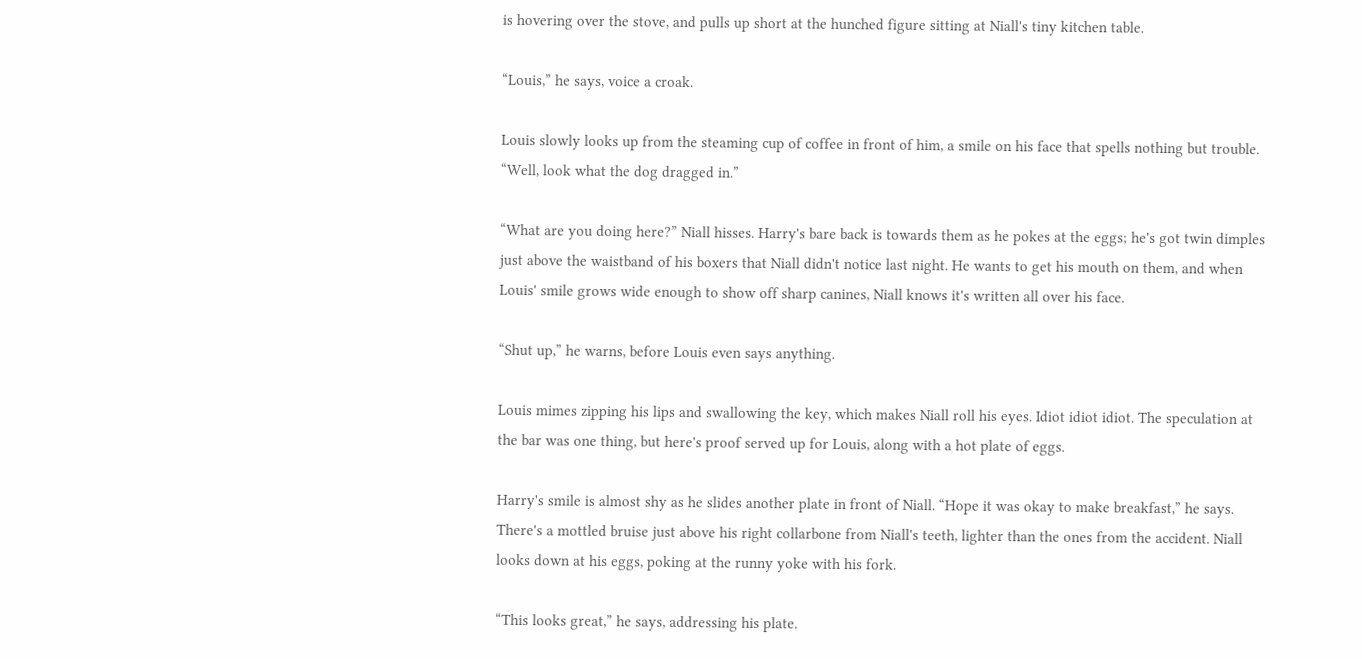is hovering over the stove, and pulls up short at the hunched figure sitting at Niall's tiny kitchen table.

“Louis,” he says, voice a croak.

Louis slowly looks up from the steaming cup of coffee in front of him, a smile on his face that spells nothing but trouble. “Well, look what the dog dragged in.”

“What are you doing here?” Niall hisses. Harry's bare back is towards them as he pokes at the eggs; he's got twin dimples just above the waistband of his boxers that Niall didn't notice last night. He wants to get his mouth on them, and when Louis' smile grows wide enough to show off sharp canines, Niall knows it's written all over his face.

“Shut up,” he warns, before Louis even says anything.

Louis mimes zipping his lips and swallowing the key, which makes Niall roll his eyes. Idiot idiot idiot. The speculation at the bar was one thing, but here's proof served up for Louis, along with a hot plate of eggs.

Harry's smile is almost shy as he slides another plate in front of Niall. “Hope it was okay to make breakfast,” he says. There's a mottled bruise just above his right collarbone from Niall's teeth, lighter than the ones from the accident. Niall looks down at his eggs, poking at the runny yoke with his fork.

“This looks great,” he says, addressing his plate.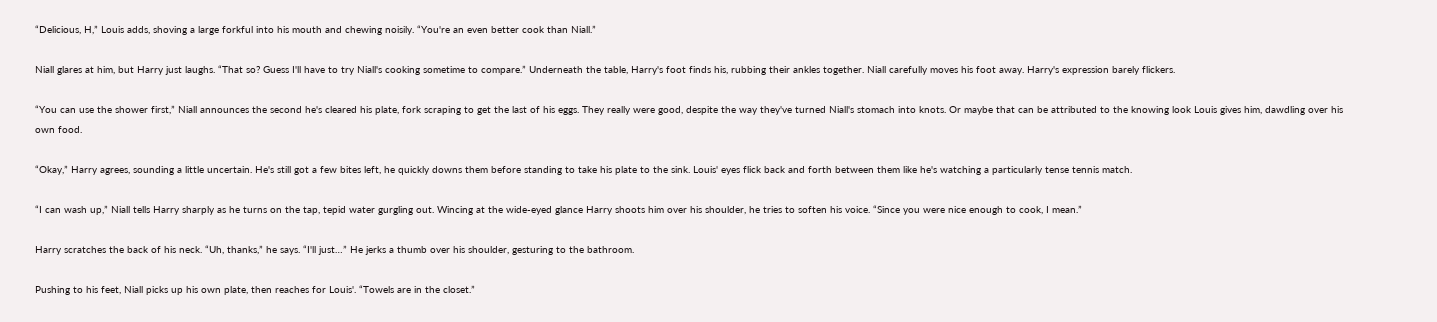“Delicious, H,” Louis adds, shoving a large forkful into his mouth and chewing noisily. “You're an even better cook than Niall.”

Niall glares at him, but Harry just laughs. “That so? Guess I'll have to try Niall's cooking sometime to compare.” Underneath the table, Harry's foot finds his, rubbing their ankles together. Niall carefully moves his foot away. Harry's expression barely flickers.

“You can use the shower first,” Niall announces the second he's cleared his plate, fork scraping to get the last of his eggs. They really were good, despite the way they've turned Niall's stomach into knots. Or maybe that can be attributed to the knowing look Louis gives him, dawdling over his own food.

“Okay,” Harry agrees, sounding a little uncertain. He's still got a few bites left, he quickly downs them before standing to take his plate to the sink. Louis' eyes flick back and forth between them like he's watching a particularly tense tennis match.

“I can wash up,” Niall tells Harry sharply as he turns on the tap, tepid water gurgling out. Wincing at the wide-eyed glance Harry shoots him over his shoulder, he tries to soften his voice. “Since you were nice enough to cook, I mean.”

Harry scratches the back of his neck. “Uh, thanks,” he says. “I'll just…” He jerks a thumb over his shoulder, gesturing to the bathroom.

Pushing to his feet, Niall picks up his own plate, then reaches for Louis'. “Towels are in the closet.”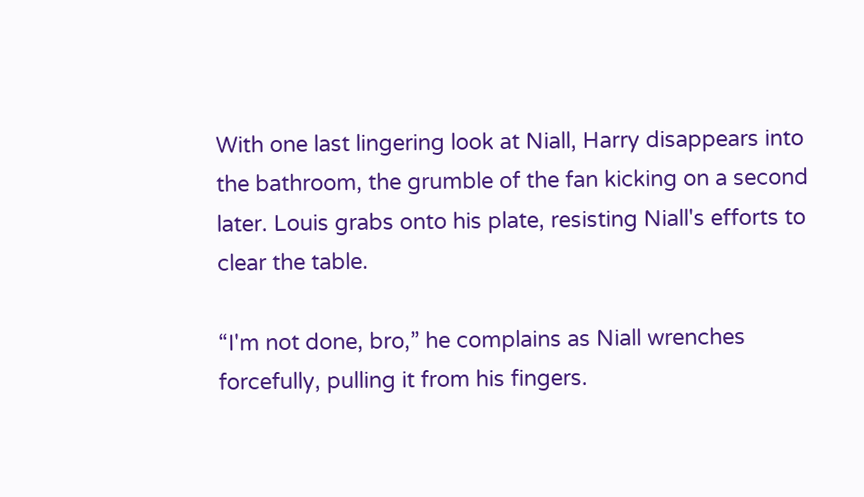With one last lingering look at Niall, Harry disappears into the bathroom, the grumble of the fan kicking on a second later. Louis grabs onto his plate, resisting Niall's efforts to clear the table.

“I'm not done, bro,” he complains as Niall wrenches forcefully, pulling it from his fingers.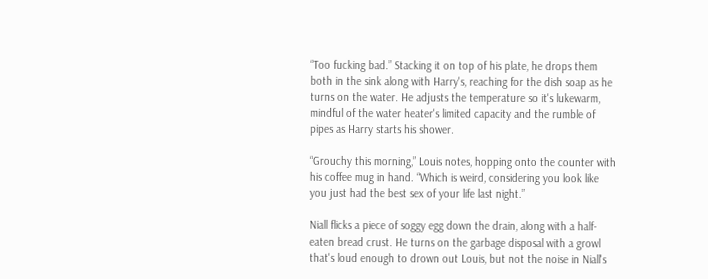“Too fucking bad.” Stacking it on top of his plate, he drops them both in the sink along with Harry's, reaching for the dish soap as he turns on the water. He adjusts the temperature so it's lukewarm, mindful of the water heater's limited capacity and the rumble of pipes as Harry starts his shower.

“Grouchy this morning,” Louis notes, hopping onto the counter with his coffee mug in hand. “Which is weird, considering you look like you just had the best sex of your life last night.”

Niall flicks a piece of soggy egg down the drain, along with a half-eaten bread crust. He turns on the garbage disposal with a growl that's loud enough to drown out Louis, but not the noise in Niall's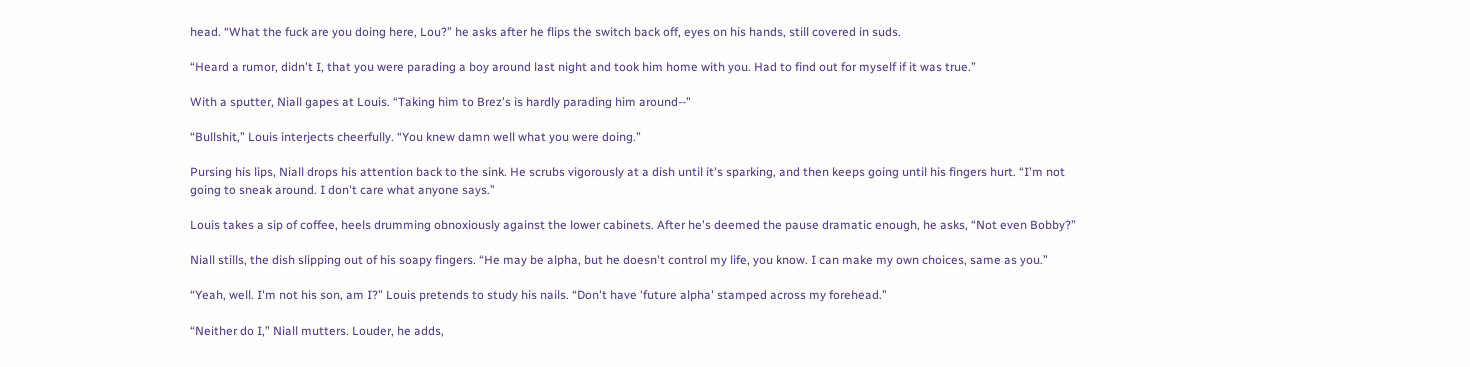head. “What the fuck are you doing here, Lou?” he asks after he flips the switch back off, eyes on his hands, still covered in suds.

“Heard a rumor, didn't I, that you were parading a boy around last night and took him home with you. Had to find out for myself if it was true.”

With a sputter, Niall gapes at Louis. “Taking him to Brez's is hardly parading him around--”

“Bullshit,” Louis interjects cheerfully. “You knew damn well what you were doing.”

Pursing his lips, Niall drops his attention back to the sink. He scrubs vigorously at a dish until it's sparking, and then keeps going until his fingers hurt. “I'm not going to sneak around. I don't care what anyone says.”

Louis takes a sip of coffee, heels drumming obnoxiously against the lower cabinets. After he's deemed the pause dramatic enough, he asks, “Not even Bobby?”

Niall stills, the dish slipping out of his soapy fingers. “He may be alpha, but he doesn't control my life, you know. I can make my own choices, same as you.”

“Yeah, well. I'm not his son, am I?” Louis pretends to study his nails. “Don't have 'future alpha' stamped across my forehead.”

“Neither do I,” Niall mutters. Louder, he adds,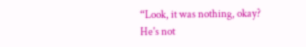“Look, it was nothing, okay? He's not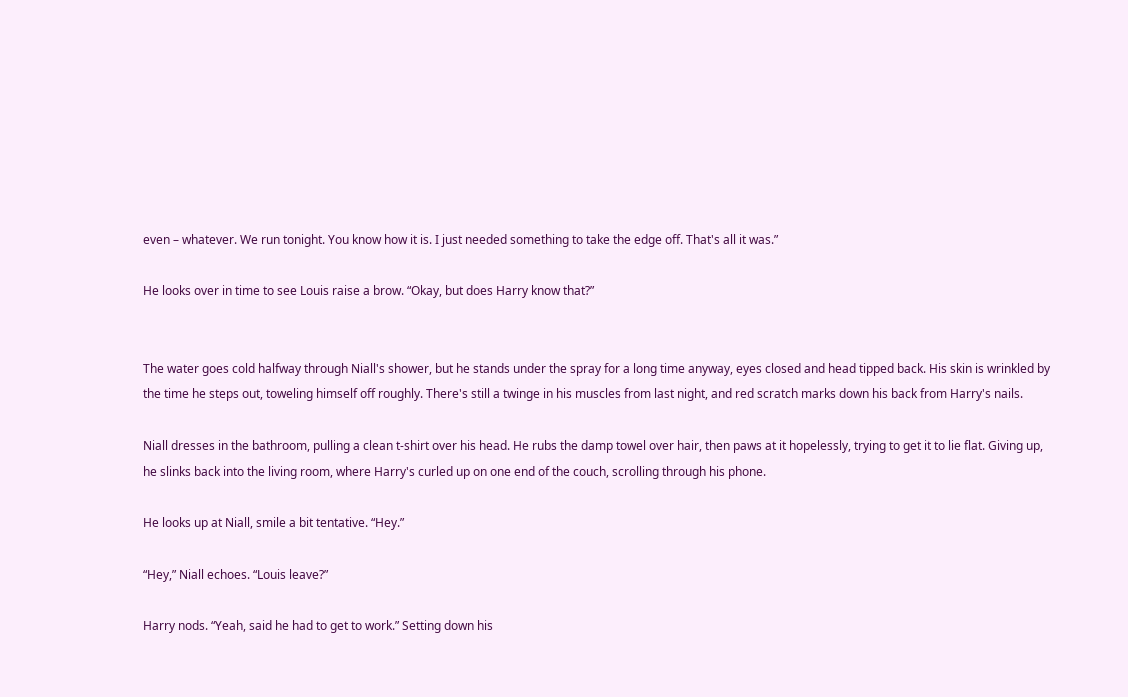even – whatever. We run tonight. You know how it is. I just needed something to take the edge off. That's all it was.”

He looks over in time to see Louis raise a brow. “Okay, but does Harry know that?”


The water goes cold halfway through Niall's shower, but he stands under the spray for a long time anyway, eyes closed and head tipped back. His skin is wrinkled by the time he steps out, toweling himself off roughly. There's still a twinge in his muscles from last night, and red scratch marks down his back from Harry's nails.

Niall dresses in the bathroom, pulling a clean t-shirt over his head. He rubs the damp towel over hair, then paws at it hopelessly, trying to get it to lie flat. Giving up, he slinks back into the living room, where Harry's curled up on one end of the couch, scrolling through his phone.

He looks up at Niall, smile a bit tentative. “Hey.”

“Hey,” Niall echoes. “Louis leave?”

Harry nods. “Yeah, said he had to get to work.” Setting down his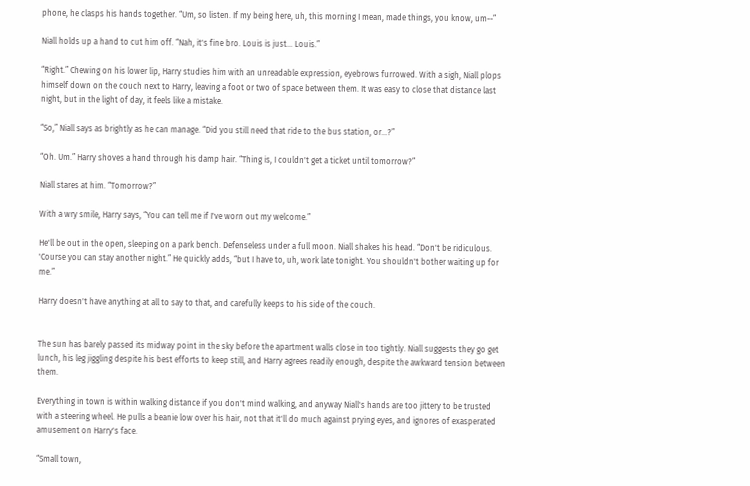phone, he clasps his hands together. “Um, so listen. If my being here, uh, this morning I mean, made things, you know, um--”

Niall holds up a hand to cut him off. “Nah, it's fine bro. Louis is just… Louis.”

“Right.” Chewing on his lower lip, Harry studies him with an unreadable expression, eyebrows furrowed. With a sigh, Niall plops himself down on the couch next to Harry, leaving a foot or two of space between them. It was easy to close that distance last night, but in the light of day, it feels like a mistake.

“So,” Niall says as brightly as he can manage. “Did you still need that ride to the bus station, or…?”

“Oh. Um.” Harry shoves a hand through his damp hair. “Thing is, I couldn't get a ticket until tomorrow?”

Niall stares at him. “Tomorrow?”

With a wry smile, Harry says, “You can tell me if I've worn out my welcome.”

He'll be out in the open, sleeping on a park bench. Defenseless under a full moon. Niall shakes his head. “Don't be ridiculous. 'Course you can stay another night.” He quickly adds, “but I have to, uh, work late tonight. You shouldn't bother waiting up for me.”

Harry doesn't have anything at all to say to that, and carefully keeps to his side of the couch.


The sun has barely passed its midway point in the sky before the apartment walls close in too tightly. Niall suggests they go get lunch, his leg jiggling despite his best efforts to keep still, and Harry agrees readily enough, despite the awkward tension between them.

Everything in town is within walking distance if you don't mind walking, and anyway Niall's hands are too jittery to be trusted with a steering wheel. He pulls a beanie low over his hair, not that it'll do much against prying eyes, and ignores of exasperated amusement on Harry's face.

“Small town,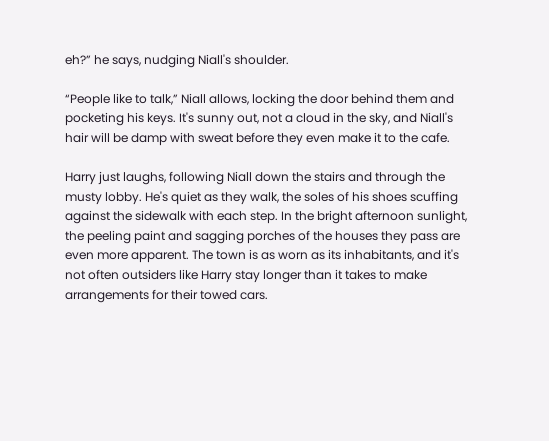eh?” he says, nudging Niall's shoulder.

“People like to talk,” Niall allows, locking the door behind them and pocketing his keys. It's sunny out, not a cloud in the sky, and Niall's hair will be damp with sweat before they even make it to the cafe.

Harry just laughs, following Niall down the stairs and through the musty lobby. He's quiet as they walk, the soles of his shoes scuffing against the sidewalk with each step. In the bright afternoon sunlight, the peeling paint and sagging porches of the houses they pass are even more apparent. The town is as worn as its inhabitants, and it's not often outsiders like Harry stay longer than it takes to make arrangements for their towed cars.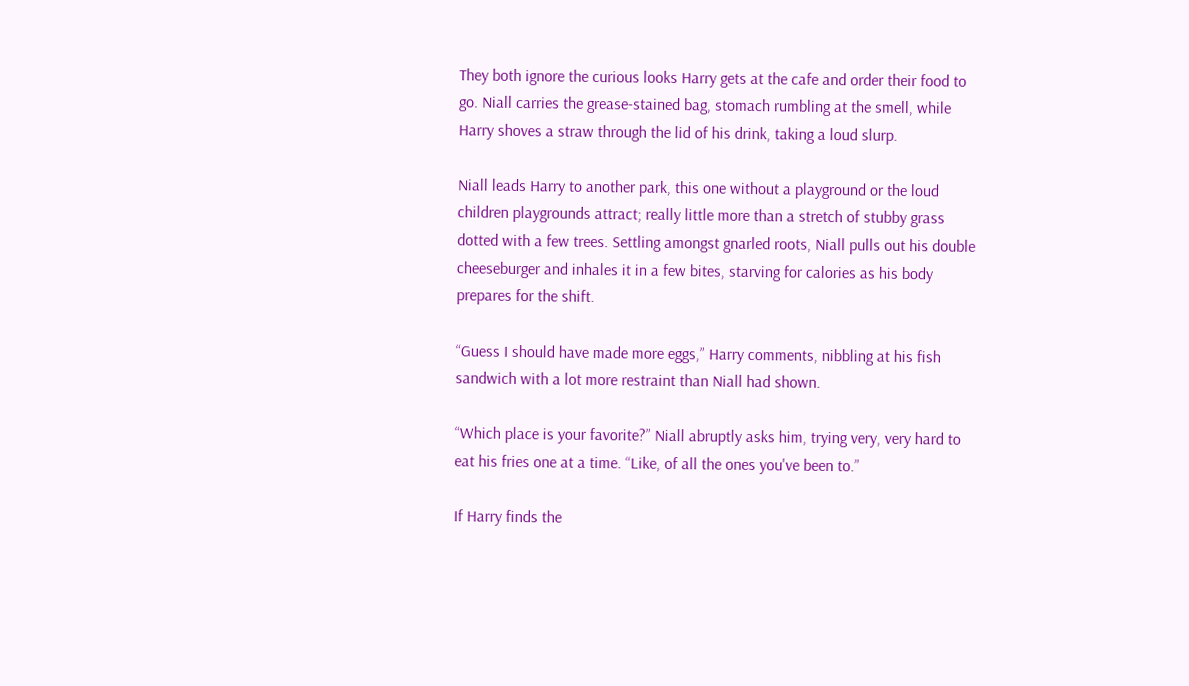They both ignore the curious looks Harry gets at the cafe and order their food to go. Niall carries the grease-stained bag, stomach rumbling at the smell, while Harry shoves a straw through the lid of his drink, taking a loud slurp.

Niall leads Harry to another park, this one without a playground or the loud children playgrounds attract; really little more than a stretch of stubby grass dotted with a few trees. Settling amongst gnarled roots, Niall pulls out his double cheeseburger and inhales it in a few bites, starving for calories as his body prepares for the shift.

“Guess I should have made more eggs,” Harry comments, nibbling at his fish sandwich with a lot more restraint than Niall had shown.

“Which place is your favorite?” Niall abruptly asks him, trying very, very hard to eat his fries one at a time. “Like, of all the ones you've been to.”

If Harry finds the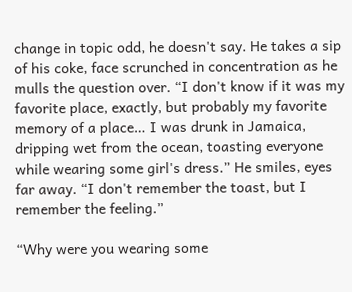change in topic odd, he doesn't say. He takes a sip of his coke, face scrunched in concentration as he mulls the question over. “I don't know if it was my favorite place, exactly, but probably my favorite memory of a place… I was drunk in Jamaica, dripping wet from the ocean, toasting everyone while wearing some girl's dress.” He smiles, eyes far away. “I don't remember the toast, but I remember the feeling.”

“Why were you wearing some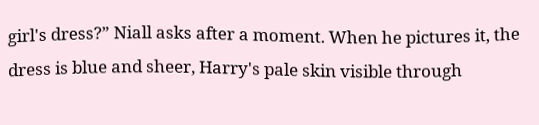girl's dress?” Niall asks after a moment. When he pictures it, the dress is blue and sheer, Harry's pale skin visible through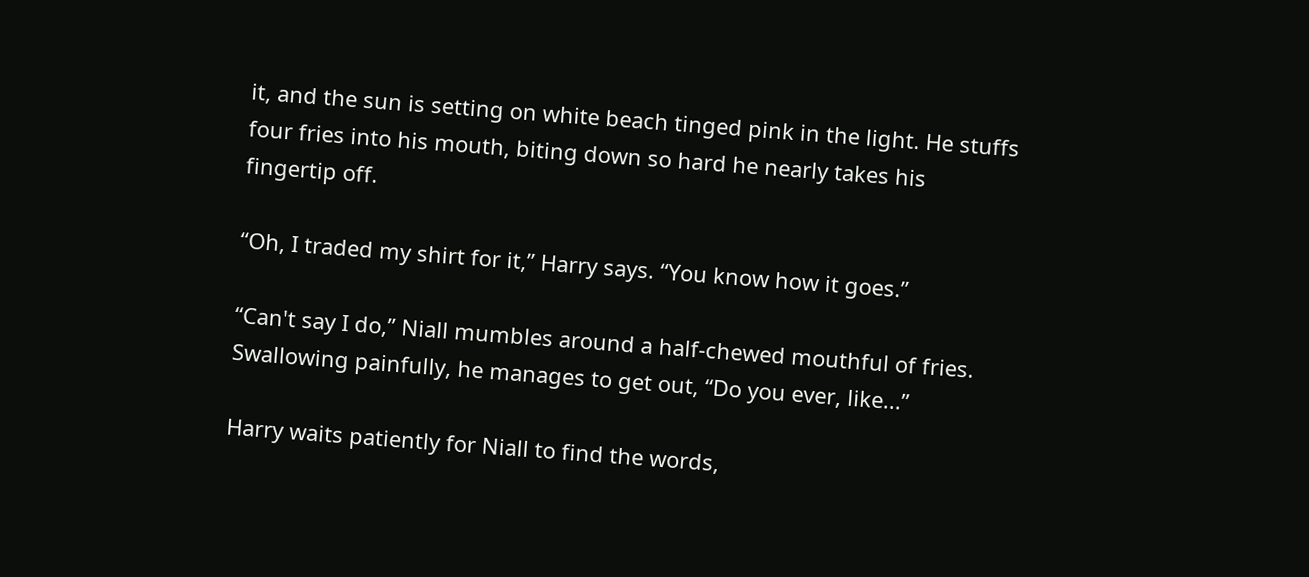it, and the sun is setting on white beach tinged pink in the light. He stuffs four fries into his mouth, biting down so hard he nearly takes his fingertip off.

“Oh, I traded my shirt for it,” Harry says. “You know how it goes.”

“Can't say I do,” Niall mumbles around a half-chewed mouthful of fries. Swallowing painfully, he manages to get out, “Do you ever, like...”

Harry waits patiently for Niall to find the words,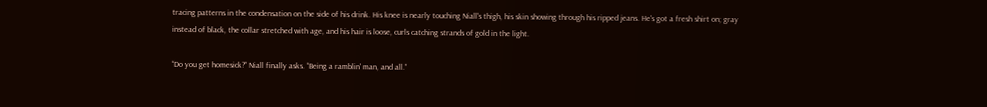tracing patterns in the condensation on the side of his drink. His knee is nearly touching Niall's thigh, his skin showing through his ripped jeans. He's got a fresh shirt on; gray instead of black, the collar stretched with age, and his hair is loose, curls catching strands of gold in the light.

“Do you get homesick?” Niall finally asks. “Being a ramblin' man, and all.”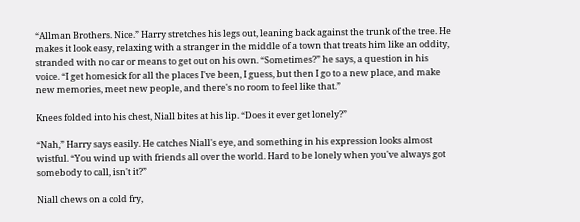“Allman Brothers. Nice.” Harry stretches his legs out, leaning back against the trunk of the tree. He makes it look easy, relaxing with a stranger in the middle of a town that treats him like an oddity, stranded with no car or means to get out on his own. “Sometimes?” he says, a question in his voice. “I get homesick for all the places I've been, I guess, but then I go to a new place, and make new memories, meet new people, and there's no room to feel like that.”

Knees folded into his chest, Niall bites at his lip. “Does it ever get lonely?”

“Nah,” Harry says easily. He catches Niall's eye, and something in his expression looks almost wistful. “You wind up with friends all over the world. Hard to be lonely when you've always got somebody to call, isn't it?”

Niall chews on a cold fry,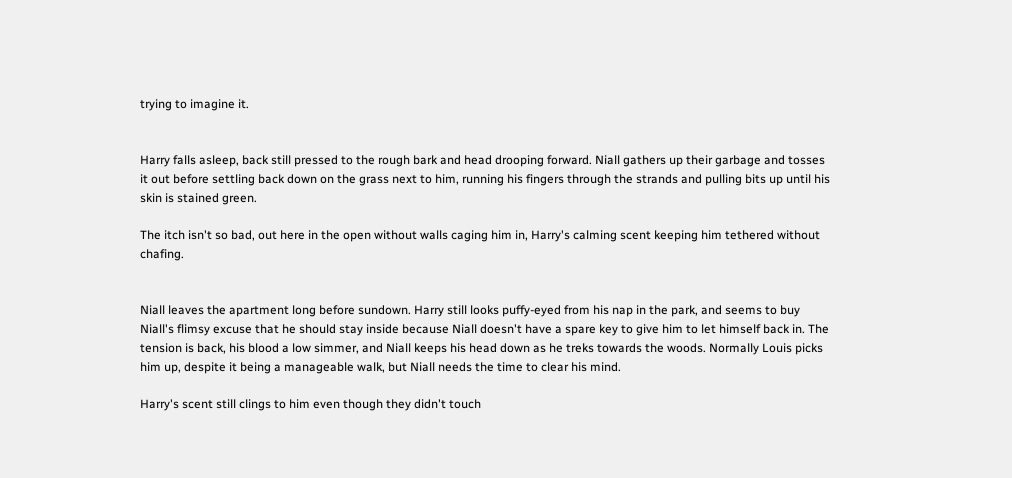trying to imagine it.


Harry falls asleep, back still pressed to the rough bark and head drooping forward. Niall gathers up their garbage and tosses it out before settling back down on the grass next to him, running his fingers through the strands and pulling bits up until his skin is stained green.

The itch isn't so bad, out here in the open without walls caging him in, Harry's calming scent keeping him tethered without chafing.


Niall leaves the apartment long before sundown. Harry still looks puffy-eyed from his nap in the park, and seems to buy Niall's flimsy excuse that he should stay inside because Niall doesn't have a spare key to give him to let himself back in. The tension is back, his blood a low simmer, and Niall keeps his head down as he treks towards the woods. Normally Louis picks him up, despite it being a manageable walk, but Niall needs the time to clear his mind.

Harry's scent still clings to him even though they didn't touch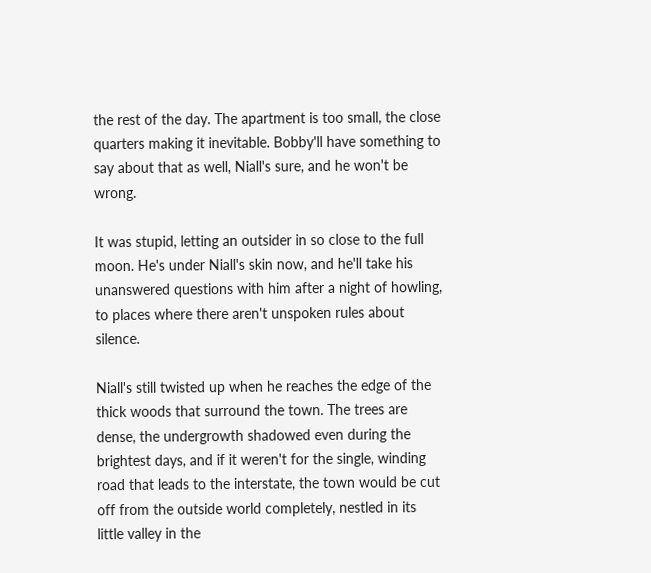the rest of the day. The apartment is too small, the close quarters making it inevitable. Bobby'll have something to say about that as well, Niall's sure, and he won't be wrong.

It was stupid, letting an outsider in so close to the full moon. He's under Niall's skin now, and he'll take his unanswered questions with him after a night of howling, to places where there aren't unspoken rules about silence.

Niall's still twisted up when he reaches the edge of the thick woods that surround the town. The trees are dense, the undergrowth shadowed even during the brightest days, and if it weren't for the single, winding road that leads to the interstate, the town would be cut off from the outside world completely, nestled in its little valley in the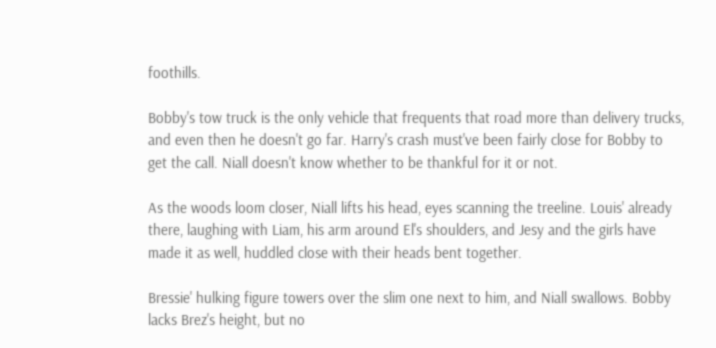foothills.

Bobby's tow truck is the only vehicle that frequents that road more than delivery trucks, and even then he doesn't go far. Harry's crash must've been fairly close for Bobby to get the call. Niall doesn't know whether to be thankful for it or not.

As the woods loom closer, Niall lifts his head, eyes scanning the treeline. Louis' already there, laughing with Liam, his arm around El's shoulders, and Jesy and the girls have made it as well, huddled close with their heads bent together.

Bressie' hulking figure towers over the slim one next to him, and Niall swallows. Bobby lacks Brez's height, but no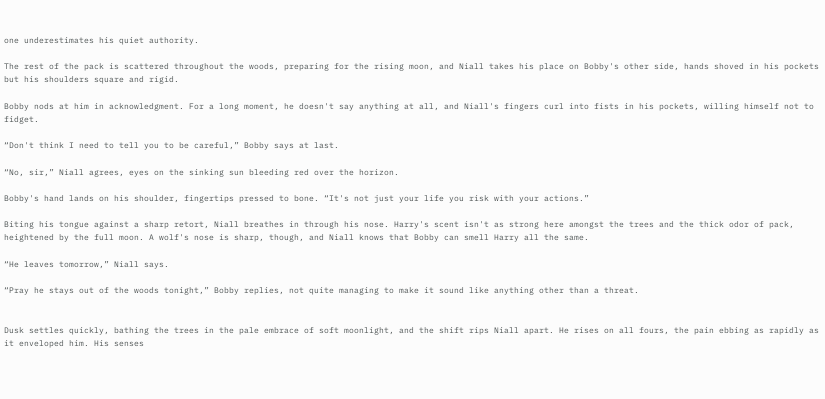one underestimates his quiet authority.

The rest of the pack is scattered throughout the woods, preparing for the rising moon, and Niall takes his place on Bobby's other side, hands shoved in his pockets but his shoulders square and rigid.

Bobby nods at him in acknowledgment. For a long moment, he doesn't say anything at all, and Niall's fingers curl into fists in his pockets, willing himself not to fidget.

“Don't think I need to tell you to be careful,” Bobby says at last.

“No, sir,” Niall agrees, eyes on the sinking sun bleeding red over the horizon.

Bobby's hand lands on his shoulder, fingertips pressed to bone. “It's not just your life you risk with your actions.”

Biting his tongue against a sharp retort, Niall breathes in through his nose. Harry's scent isn't as strong here amongst the trees and the thick odor of pack, heightened by the full moon. A wolf's nose is sharp, though, and Niall knows that Bobby can smell Harry all the same.

“He leaves tomorrow,” Niall says.

“Pray he stays out of the woods tonight,” Bobby replies, not quite managing to make it sound like anything other than a threat.


Dusk settles quickly, bathing the trees in the pale embrace of soft moonlight, and the shift rips Niall apart. He rises on all fours, the pain ebbing as rapidly as it enveloped him. His senses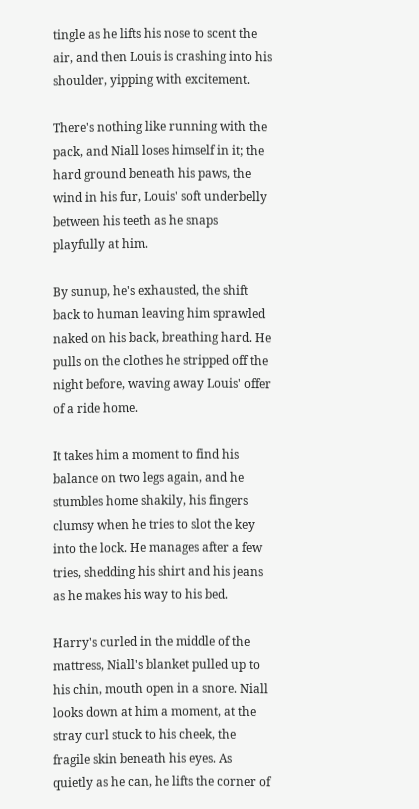tingle as he lifts his nose to scent the air, and then Louis is crashing into his shoulder, yipping with excitement.

There's nothing like running with the pack, and Niall loses himself in it; the hard ground beneath his paws, the wind in his fur, Louis' soft underbelly between his teeth as he snaps playfully at him.

By sunup, he's exhausted, the shift back to human leaving him sprawled naked on his back, breathing hard. He pulls on the clothes he stripped off the night before, waving away Louis' offer of a ride home.

It takes him a moment to find his balance on two legs again, and he stumbles home shakily, his fingers clumsy when he tries to slot the key into the lock. He manages after a few tries, shedding his shirt and his jeans as he makes his way to his bed.

Harry's curled in the middle of the mattress, Niall's blanket pulled up to his chin, mouth open in a snore. Niall looks down at him a moment, at the stray curl stuck to his cheek, the fragile skin beneath his eyes. As quietly as he can, he lifts the corner of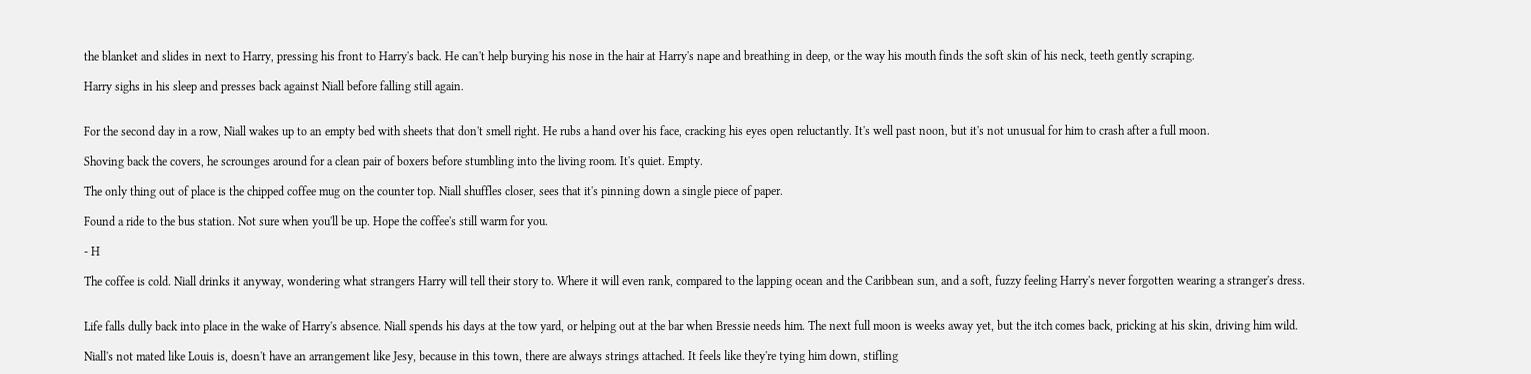the blanket and slides in next to Harry, pressing his front to Harry's back. He can't help burying his nose in the hair at Harry's nape and breathing in deep, or the way his mouth finds the soft skin of his neck, teeth gently scraping.

Harry sighs in his sleep and presses back against Niall before falling still again.


For the second day in a row, Niall wakes up to an empty bed with sheets that don't smell right. He rubs a hand over his face, cracking his eyes open reluctantly. It's well past noon, but it's not unusual for him to crash after a full moon.

Shoving back the covers, he scrounges around for a clean pair of boxers before stumbling into the living room. It's quiet. Empty.

The only thing out of place is the chipped coffee mug on the counter top. Niall shuffles closer, sees that it's pinning down a single piece of paper.

Found a ride to the bus station. Not sure when you'll be up. Hope the coffee's still warm for you.

- H

The coffee is cold. Niall drinks it anyway, wondering what strangers Harry will tell their story to. Where it will even rank, compared to the lapping ocean and the Caribbean sun, and a soft, fuzzy feeling Harry's never forgotten wearing a stranger's dress.


Life falls dully back into place in the wake of Harry's absence. Niall spends his days at the tow yard, or helping out at the bar when Bressie needs him. The next full moon is weeks away yet, but the itch comes back, pricking at his skin, driving him wild.

Niall's not mated like Louis is, doesn't have an arrangement like Jesy, because in this town, there are always strings attached. It feels like they're tying him down, stifling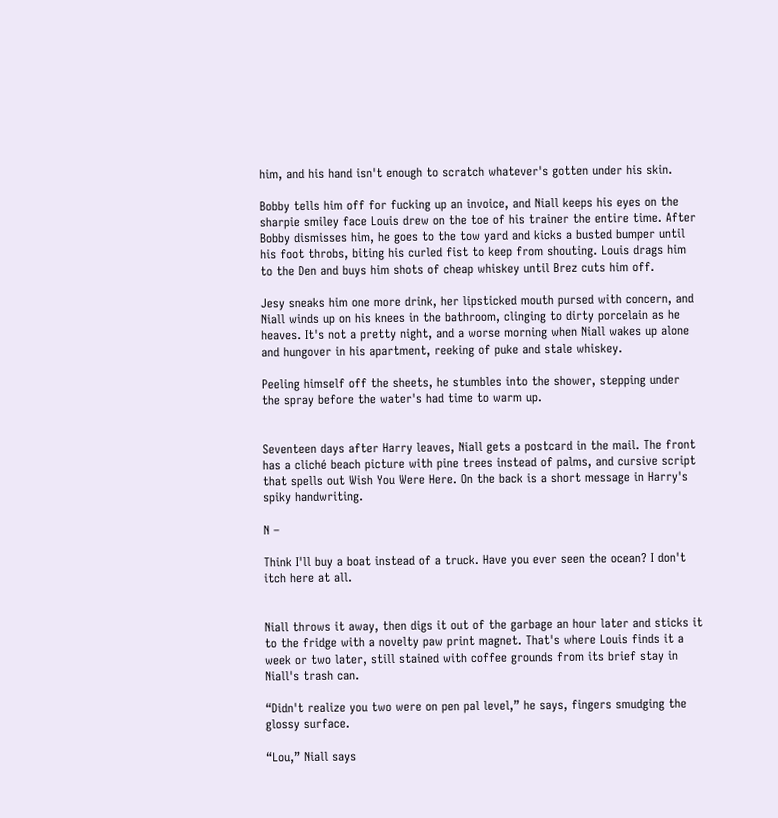him, and his hand isn't enough to scratch whatever's gotten under his skin.

Bobby tells him off for fucking up an invoice, and Niall keeps his eyes on the sharpie smiley face Louis drew on the toe of his trainer the entire time. After Bobby dismisses him, he goes to the tow yard and kicks a busted bumper until his foot throbs, biting his curled fist to keep from shouting. Louis drags him to the Den and buys him shots of cheap whiskey until Brez cuts him off.

Jesy sneaks him one more drink, her lipsticked mouth pursed with concern, and Niall winds up on his knees in the bathroom, clinging to dirty porcelain as he heaves. It's not a pretty night, and a worse morning when Niall wakes up alone and hungover in his apartment, reeking of puke and stale whiskey.

Peeling himself off the sheets, he stumbles into the shower, stepping under the spray before the water's had time to warm up.


Seventeen days after Harry leaves, Niall gets a postcard in the mail. The front has a cliché beach picture with pine trees instead of palms, and cursive script that spells out Wish You Were Here. On the back is a short message in Harry's spiky handwriting.

N –

Think I'll buy a boat instead of a truck. Have you ever seen the ocean? I don't itch here at all.


Niall throws it away, then digs it out of the garbage an hour later and sticks it to the fridge with a novelty paw print magnet. That's where Louis finds it a week or two later, still stained with coffee grounds from its brief stay in Niall's trash can.

“Didn't realize you two were on pen pal level,” he says, fingers smudging the glossy surface.

“Lou,” Niall says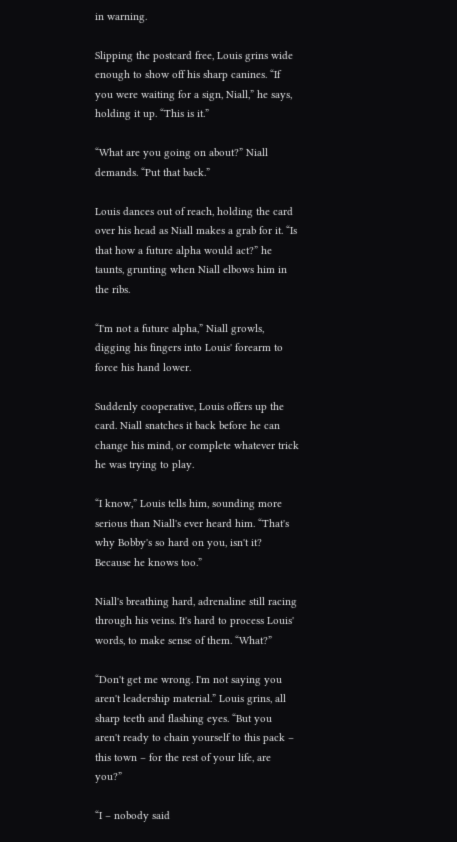in warning.

Slipping the postcard free, Louis grins wide enough to show off his sharp canines. “If you were waiting for a sign, Niall,” he says, holding it up. “This is it.”

“What are you going on about?” Niall demands. “Put that back.”

Louis dances out of reach, holding the card over his head as Niall makes a grab for it. “Is that how a future alpha would act?” he taunts, grunting when Niall elbows him in the ribs.

“I'm not a future alpha,” Niall growls, digging his fingers into Louis' forearm to force his hand lower.

Suddenly cooperative, Louis offers up the card. Niall snatches it back before he can change his mind, or complete whatever trick he was trying to play.

“I know,” Louis tells him, sounding more serious than Niall's ever heard him. “That's why Bobby's so hard on you, isn't it? Because he knows too.”

Niall's breathing hard, adrenaline still racing through his veins. It's hard to process Louis' words, to make sense of them. “What?”

“Don't get me wrong. I'm not saying you aren't leadership material.” Louis grins, all sharp teeth and flashing eyes. “But you aren't ready to chain yourself to this pack – this town – for the rest of your life, are you?”

“I – nobody said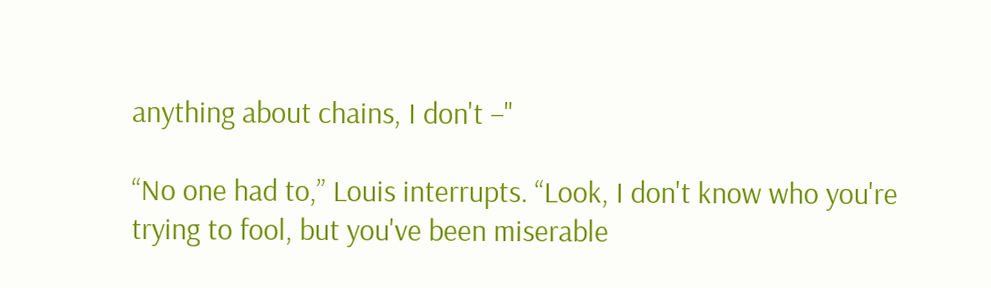anything about chains, I don't –"

“No one had to,” Louis interrupts. “Look, I don't know who you're trying to fool, but you've been miserable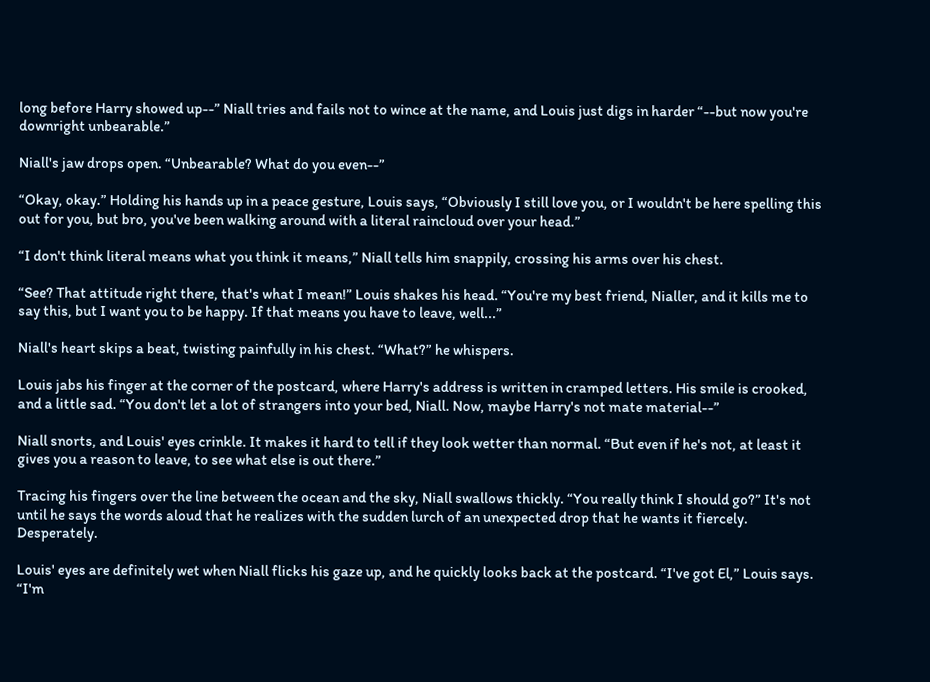long before Harry showed up--” Niall tries and fails not to wince at the name, and Louis just digs in harder “--but now you're downright unbearable.”

Niall's jaw drops open. “Unbearable? What do you even--”

“Okay, okay.” Holding his hands up in a peace gesture, Louis says, “Obviously I still love you, or I wouldn't be here spelling this out for you, but bro, you've been walking around with a literal raincloud over your head.”

“I don't think literal means what you think it means,” Niall tells him snappily, crossing his arms over his chest.

“See? That attitude right there, that's what I mean!” Louis shakes his head. “You're my best friend, Nialler, and it kills me to say this, but I want you to be happy. If that means you have to leave, well...”

Niall's heart skips a beat, twisting painfully in his chest. “What?” he whispers.

Louis jabs his finger at the corner of the postcard, where Harry's address is written in cramped letters. His smile is crooked, and a little sad. “You don't let a lot of strangers into your bed, Niall. Now, maybe Harry's not mate material--”

Niall snorts, and Louis' eyes crinkle. It makes it hard to tell if they look wetter than normal. “But even if he's not, at least it gives you a reason to leave, to see what else is out there.”

Tracing his fingers over the line between the ocean and the sky, Niall swallows thickly. “You really think I should go?” It's not until he says the words aloud that he realizes with the sudden lurch of an unexpected drop that he wants it fiercely. Desperately.

Louis' eyes are definitely wet when Niall flicks his gaze up, and he quickly looks back at the postcard. “I've got El,” Louis says. “I'm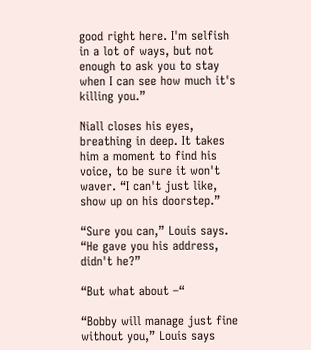good right here. I'm selfish in a lot of ways, but not enough to ask you to stay when I can see how much it's killing you.”

Niall closes his eyes, breathing in deep. It takes him a moment to find his voice, to be sure it won't waver. “I can't just like, show up on his doorstep.”

“Sure you can,” Louis says. “He gave you his address, didn't he?”

“But what about –“

“Bobby will manage just fine without you,” Louis says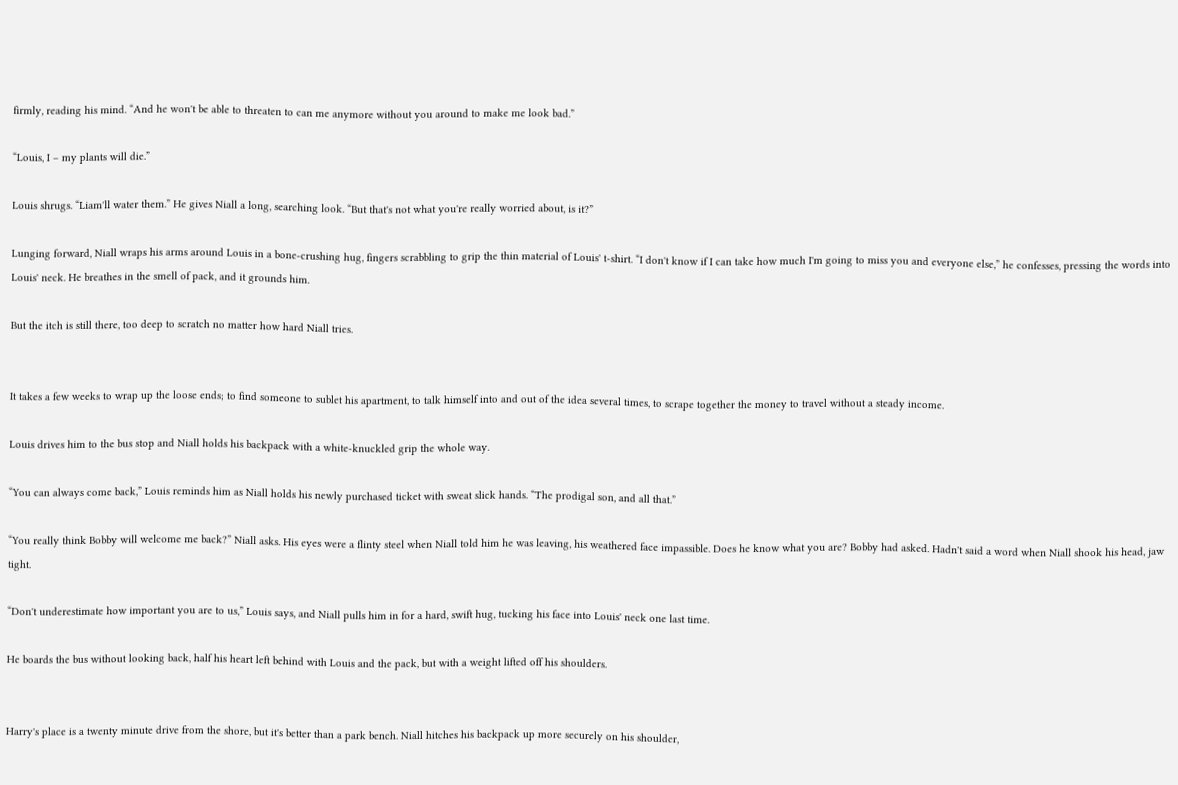firmly, reading his mind. “And he won't be able to threaten to can me anymore without you around to make me look bad.”

“Louis, I – my plants will die.”

Louis shrugs. “Liam'll water them.” He gives Niall a long, searching look. “But that's not what you're really worried about, is it?”

Lunging forward, Niall wraps his arms around Louis in a bone-crushing hug, fingers scrabbling to grip the thin material of Louis' t-shirt. “I don't know if I can take how much I'm going to miss you and everyone else,” he confesses, pressing the words into Louis' neck. He breathes in the smell of pack, and it grounds him.

But the itch is still there, too deep to scratch no matter how hard Niall tries.


It takes a few weeks to wrap up the loose ends; to find someone to sublet his apartment, to talk himself into and out of the idea several times, to scrape together the money to travel without a steady income.

Louis drives him to the bus stop and Niall holds his backpack with a white-knuckled grip the whole way.

“You can always come back,” Louis reminds him as Niall holds his newly purchased ticket with sweat slick hands. “The prodigal son, and all that.”

“You really think Bobby will welcome me back?” Niall asks. His eyes were a flinty steel when Niall told him he was leaving, his weathered face impassible. Does he know what you are? Bobby had asked. Hadn't said a word when Niall shook his head, jaw tight.

“Don't underestimate how important you are to us,” Louis says, and Niall pulls him in for a hard, swift hug, tucking his face into Louis' neck one last time.

He boards the bus without looking back, half his heart left behind with Louis and the pack, but with a weight lifted off his shoulders.


Harry's place is a twenty minute drive from the shore, but it's better than a park bench. Niall hitches his backpack up more securely on his shoulder,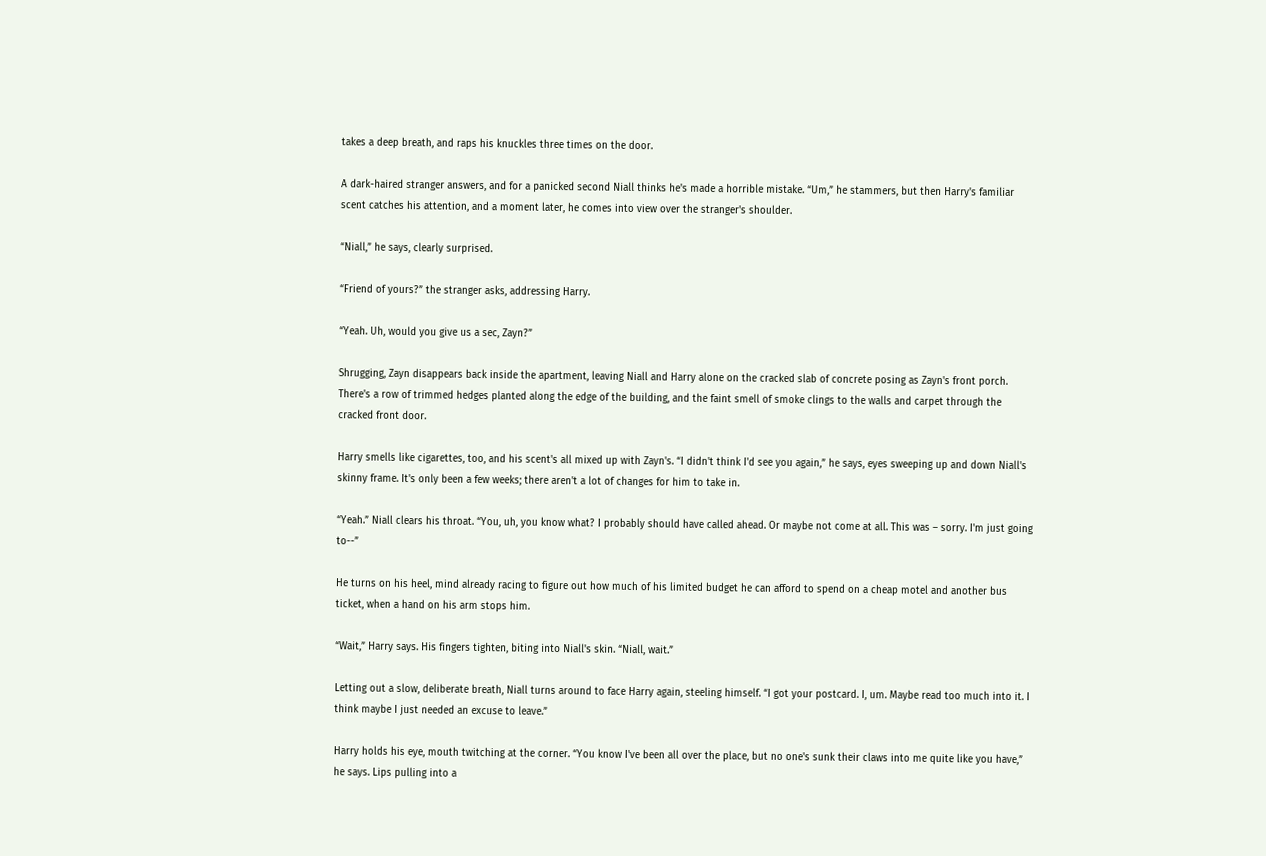takes a deep breath, and raps his knuckles three times on the door.

A dark-haired stranger answers, and for a panicked second Niall thinks he's made a horrible mistake. “Um,” he stammers, but then Harry's familiar scent catches his attention, and a moment later, he comes into view over the stranger's shoulder.

“Niall,” he says, clearly surprised.

“Friend of yours?” the stranger asks, addressing Harry.

“Yeah. Uh, would you give us a sec, Zayn?”

Shrugging, Zayn disappears back inside the apartment, leaving Niall and Harry alone on the cracked slab of concrete posing as Zayn's front porch. There's a row of trimmed hedges planted along the edge of the building, and the faint smell of smoke clings to the walls and carpet through the cracked front door.

Harry smells like cigarettes, too, and his scent's all mixed up with Zayn's. “I didn't think I'd see you again,” he says, eyes sweeping up and down Niall's skinny frame. It's only been a few weeks; there aren't a lot of changes for him to take in.

“Yeah.” Niall clears his throat. “You, uh, you know what? I probably should have called ahead. Or maybe not come at all. This was – sorry. I'm just going to--”

He turns on his heel, mind already racing to figure out how much of his limited budget he can afford to spend on a cheap motel and another bus ticket, when a hand on his arm stops him.

“Wait,” Harry says. His fingers tighten, biting into Niall's skin. “Niall, wait.”

Letting out a slow, deliberate breath, Niall turns around to face Harry again, steeling himself. “I got your postcard. I, um. Maybe read too much into it. I think maybe I just needed an excuse to leave.”

Harry holds his eye, mouth twitching at the corner. “You know I've been all over the place, but no one's sunk their claws into me quite like you have,” he says. Lips pulling into a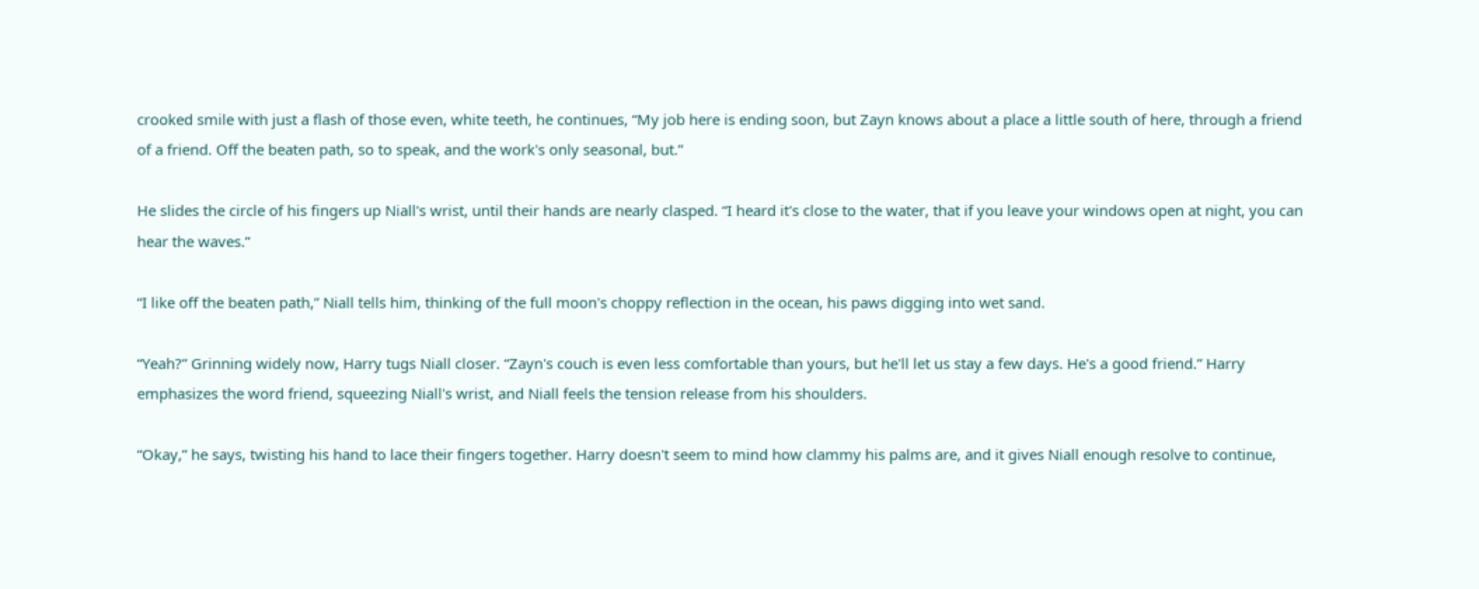crooked smile with just a flash of those even, white teeth, he continues, “My job here is ending soon, but Zayn knows about a place a little south of here, through a friend of a friend. Off the beaten path, so to speak, and the work's only seasonal, but.”

He slides the circle of his fingers up Niall's wrist, until their hands are nearly clasped. “I heard it's close to the water, that if you leave your windows open at night, you can hear the waves.”

“I like off the beaten path,” Niall tells him, thinking of the full moon's choppy reflection in the ocean, his paws digging into wet sand.

“Yeah?” Grinning widely now, Harry tugs Niall closer. “Zayn's couch is even less comfortable than yours, but he'll let us stay a few days. He's a good friend.” Harry emphasizes the word friend, squeezing Niall's wrist, and Niall feels the tension release from his shoulders.

“Okay,” he says, twisting his hand to lace their fingers together. Harry doesn't seem to mind how clammy his palms are, and it gives Niall enough resolve to continue,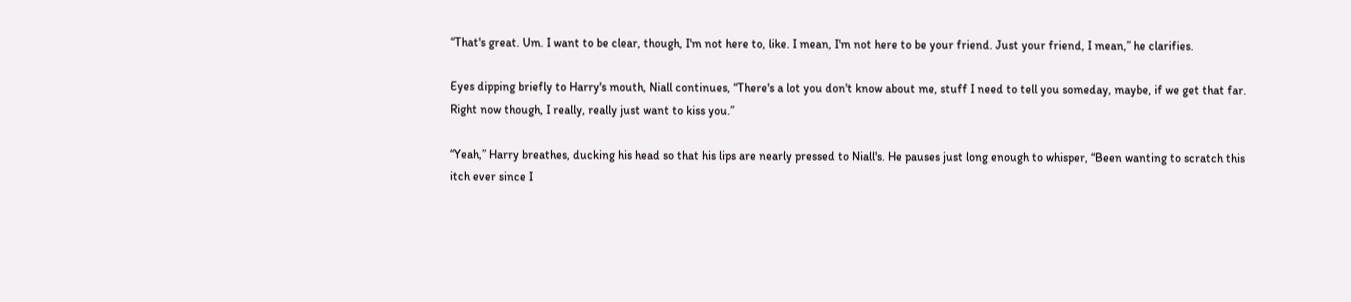“That's great. Um. I want to be clear, though, I'm not here to, like. I mean, I'm not here to be your friend. Just your friend, I mean,” he clarifies.

Eyes dipping briefly to Harry's mouth, Niall continues, “There's a lot you don't know about me, stuff I need to tell you someday, maybe, if we get that far. Right now though, I really, really just want to kiss you.”

“Yeah,” Harry breathes, ducking his head so that his lips are nearly pressed to Niall's. He pauses just long enough to whisper, “Been wanting to scratch this itch ever since I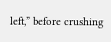left,” before crushing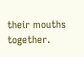their mouths together.